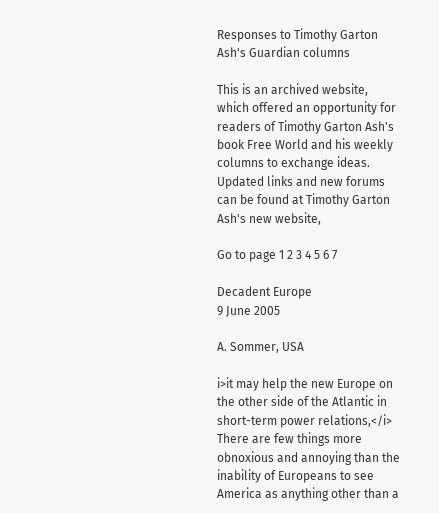Responses to Timothy Garton Ash's Guardian columns

This is an archived website, which offered an opportunity for readers of Timothy Garton Ash's book Free World and his weekly columns to exchange ideas. Updated links and new forums can be found at Timothy Garton Ash's new website,

Go to page 1 2 3 4 5 6 7

Decadent Europe
9 June 2005

A. Sommer, USA

i>it may help the new Europe on the other side of the Atlantic in short-term power relations,</i>
There are few things more obnoxious and annoying than the inability of Europeans to see America as anything other than a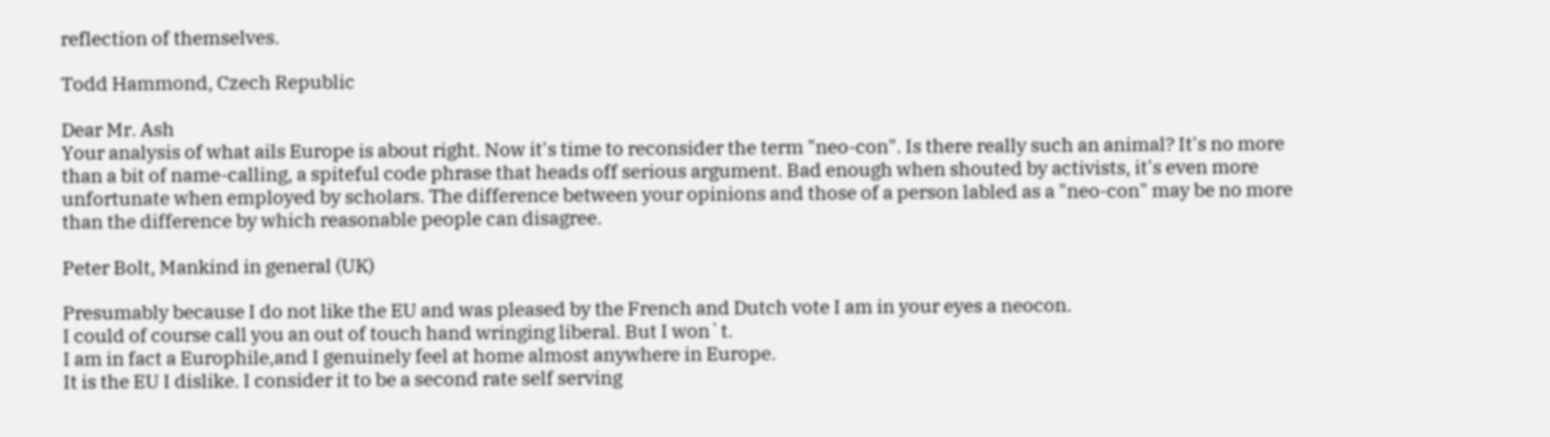reflection of themselves.

Todd Hammond, Czech Republic

Dear Mr. Ash
Your analysis of what ails Europe is about right. Now it's time to reconsider the term "neo-con". Is there really such an animal? It's no more than a bit of name-calling, a spiteful code phrase that heads off serious argument. Bad enough when shouted by activists, it's even more unfortunate when employed by scholars. The difference between your opinions and those of a person labled as a "neo-con" may be no more than the difference by which reasonable people can disagree.

Peter Bolt, Mankind in general (UK)

Presumably because I do not like the EU and was pleased by the French and Dutch vote I am in your eyes a neocon.
I could of course call you an out of touch hand wringing liberal. But I won`t.
I am in fact a Europhile,and I genuinely feel at home almost anywhere in Europe.
It is the EU I dislike. I consider it to be a second rate self serving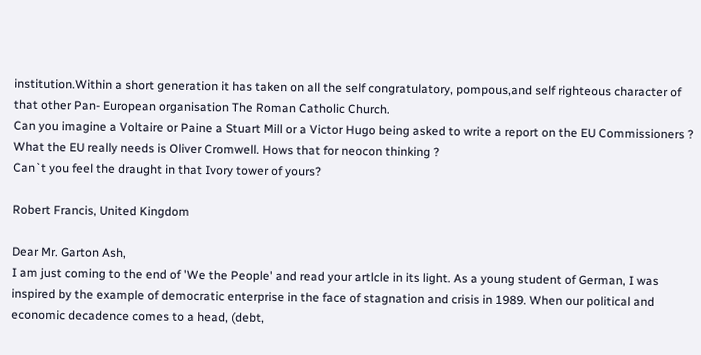institution.Within a short generation it has taken on all the self congratulatory, pompous,and self righteous character of that other Pan- European organisation The Roman Catholic Church.
Can you imagine a Voltaire or Paine a Stuart Mill or a Victor Hugo being asked to write a report on the EU Commissioners ?
What the EU really needs is Oliver Cromwell. Hows that for neocon thinking ?
Can`t you feel the draught in that Ivory tower of yours?

Robert Francis, United Kingdom

Dear Mr. Garton Ash,
I am just coming to the end of 'We the People' and read your artlcle in its light. As a young student of German, I was inspired by the example of democratic enterprise in the face of stagnation and crisis in 1989. When our political and economic decadence comes to a head, (debt,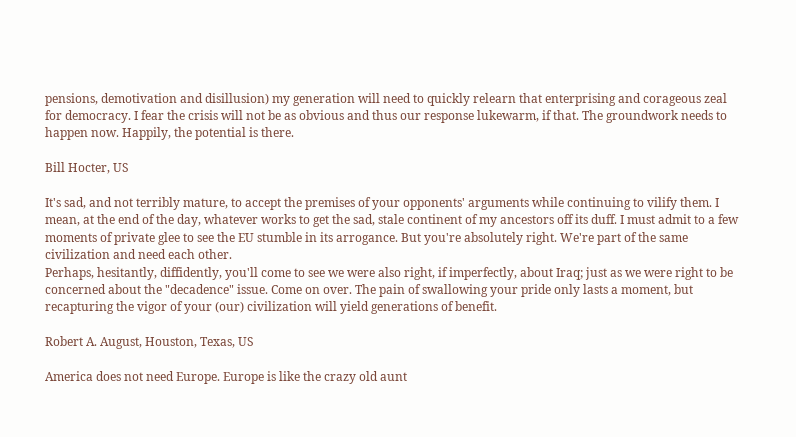pensions, demotivation and disillusion) my generation will need to quickly relearn that enterprising and corageous zeal for democracy. I fear the crisis will not be as obvious and thus our response lukewarm, if that. The groundwork needs to happen now. Happily, the potential is there.

Bill Hocter, US

It's sad, and not terribly mature, to accept the premises of your opponents' arguments while continuing to vilify them. I mean, at the end of the day, whatever works to get the sad, stale continent of my ancestors off its duff. I must admit to a few moments of private glee to see the EU stumble in its arrogance. But you're absolutely right. We're part of the same civilization and need each other.
Perhaps, hesitantly, diffidently, you'll come to see we were also right, if imperfectly, about Iraq; just as we were right to be concerned about the "decadence" issue. Come on over. The pain of swallowing your pride only lasts a moment, but recapturing the vigor of your (our) civilization will yield generations of benefit.

Robert A. August, Houston, Texas, US

America does not need Europe. Europe is like the crazy old aunt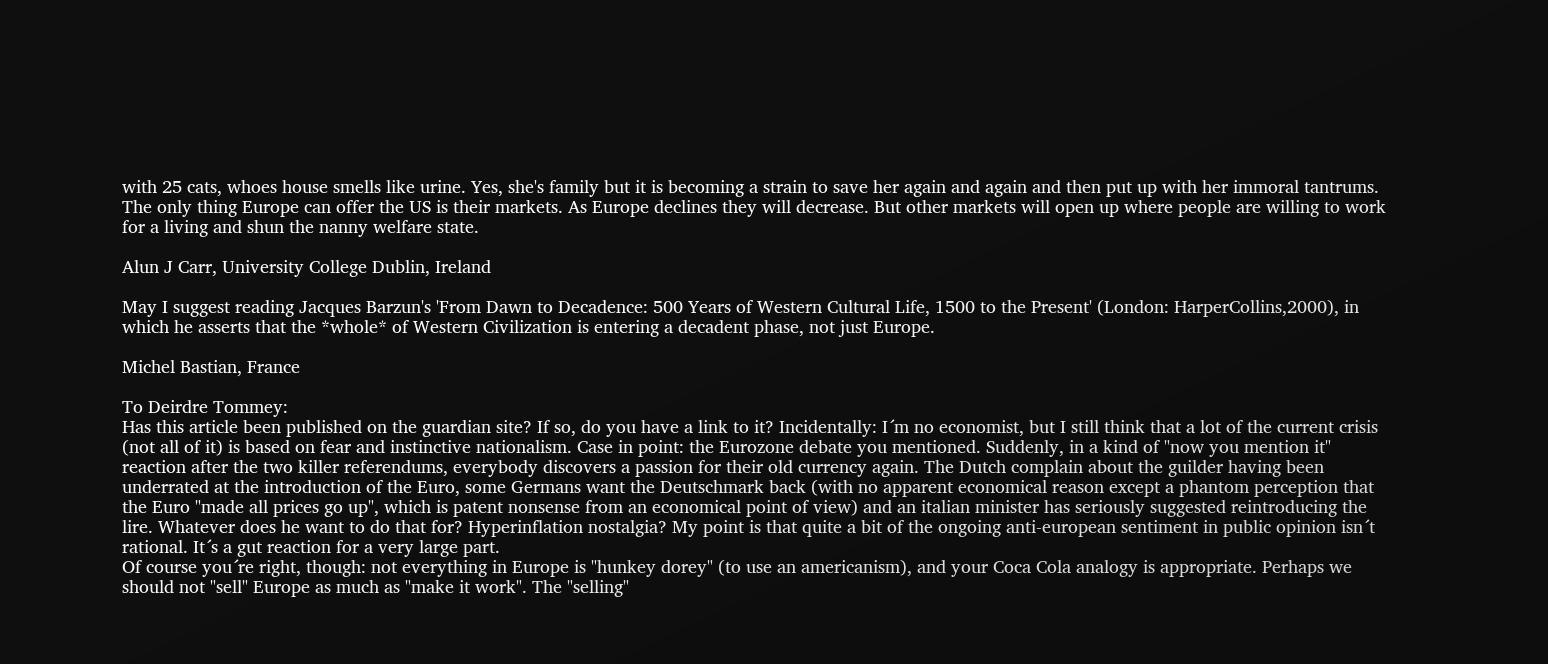with 25 cats, whoes house smells like urine. Yes, she's family but it is becoming a strain to save her again and again and then put up with her immoral tantrums. The only thing Europe can offer the US is their markets. As Europe declines they will decrease. But other markets will open up where people are willing to work for a living and shun the nanny welfare state.

Alun J Carr, University College Dublin, Ireland

May I suggest reading Jacques Barzun's 'From Dawn to Decadence: 500 Years of Western Cultural Life, 1500 to the Present' (London: HarperCollins,2000), in which he asserts that the *whole* of Western Civilization is entering a decadent phase, not just Europe.

Michel Bastian, France

To Deirdre Tommey:
Has this article been published on the guardian site? If so, do you have a link to it? Incidentally: I´m no economist, but I still think that a lot of the current crisis (not all of it) is based on fear and instinctive nationalism. Case in point: the Eurozone debate you mentioned. Suddenly, in a kind of "now you mention it" reaction after the two killer referendums, everybody discovers a passion for their old currency again. The Dutch complain about the guilder having been underrated at the introduction of the Euro, some Germans want the Deutschmark back (with no apparent economical reason except a phantom perception that the Euro "made all prices go up", which is patent nonsense from an economical point of view) and an italian minister has seriously suggested reintroducing the lire. Whatever does he want to do that for? Hyperinflation nostalgia? My point is that quite a bit of the ongoing anti-european sentiment in public opinion isn´t rational. It´s a gut reaction for a very large part.
Of course you´re right, though: not everything in Europe is "hunkey dorey" (to use an americanism), and your Coca Cola analogy is appropriate. Perhaps we should not "sell" Europe as much as "make it work". The "selling"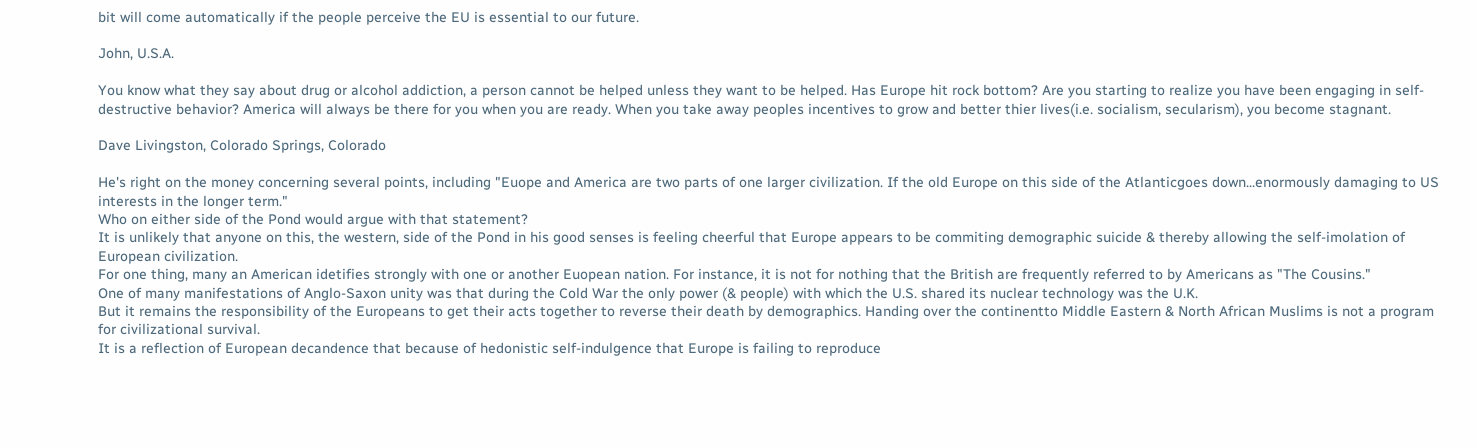bit will come automatically if the people perceive the EU is essential to our future.

John, U.S.A.

You know what they say about drug or alcohol addiction, a person cannot be helped unless they want to be helped. Has Europe hit rock bottom? Are you starting to realize you have been engaging in self-destructive behavior? America will always be there for you when you are ready. When you take away peoples incentives to grow and better thier lives(i.e. socialism, secularism), you become stagnant.

Dave Livingston, Colorado Springs, Colorado

He's right on the money concerning several points, including "Euope and America are two parts of one larger civilization. If the old Europe on this side of the Atlanticgoes down...enormously damaging to US interests in the longer term."
Who on either side of the Pond would argue with that statement?
It is unlikely that anyone on this, the western, side of the Pond in his good senses is feeling cheerful that Europe appears to be commiting demographic suicide & thereby allowing the self-imolation of European civilization.
For one thing, many an American idetifies strongly with one or another Euopean nation. For instance, it is not for nothing that the British are frequently referred to by Americans as "The Cousins."
One of many manifestations of Anglo-Saxon unity was that during the Cold War the only power (& people) with which the U.S. shared its nuclear technology was the U.K.
But it remains the responsibility of the Europeans to get their acts together to reverse their death by demographics. Handing over the continentto Middle Eastern & North African Muslims is not a program for civilizational survival.
It is a reflection of European decandence that because of hedonistic self-indulgence that Europe is failing to reproduce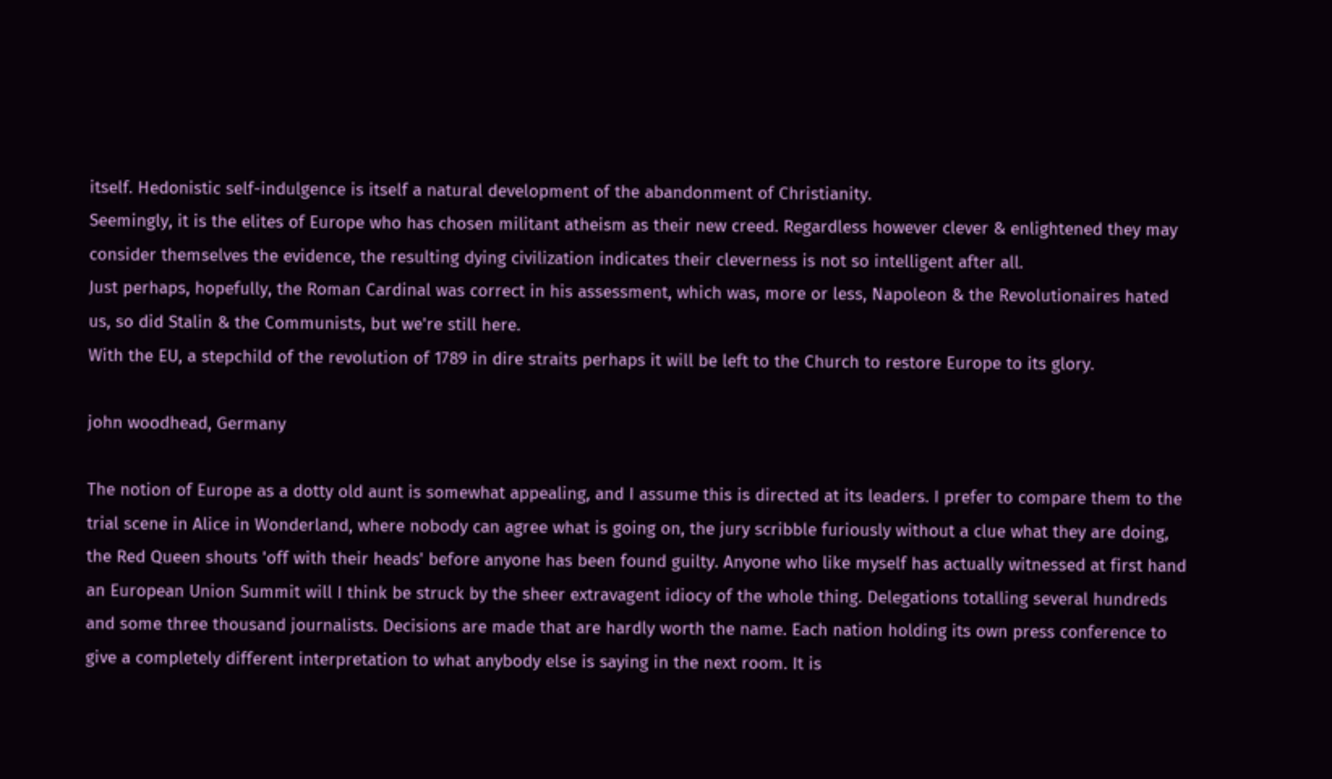itself. Hedonistic self-indulgence is itself a natural development of the abandonment of Christianity.
Seemingly, it is the elites of Europe who has chosen militant atheism as their new creed. Regardless however clever & enlightened they may consider themselves the evidence, the resulting dying civilization indicates their cleverness is not so intelligent after all.
Just perhaps, hopefully, the Roman Cardinal was correct in his assessment, which was, more or less, Napoleon & the Revolutionaires hated us, so did Stalin & the Communists, but we're still here.
With the EU, a stepchild of the revolution of 1789 in dire straits perhaps it will be left to the Church to restore Europe to its glory.

john woodhead, Germany

The notion of Europe as a dotty old aunt is somewhat appealing, and I assume this is directed at its leaders. I prefer to compare them to the trial scene in Alice in Wonderland, where nobody can agree what is going on, the jury scribble furiously without a clue what they are doing, the Red Queen shouts 'off with their heads' before anyone has been found guilty. Anyone who like myself has actually witnessed at first hand an European Union Summit will I think be struck by the sheer extravagent idiocy of the whole thing. Delegations totalling several hundreds and some three thousand journalists. Decisions are made that are hardly worth the name. Each nation holding its own press conference to give a completely different interpretation to what anybody else is saying in the next room. It is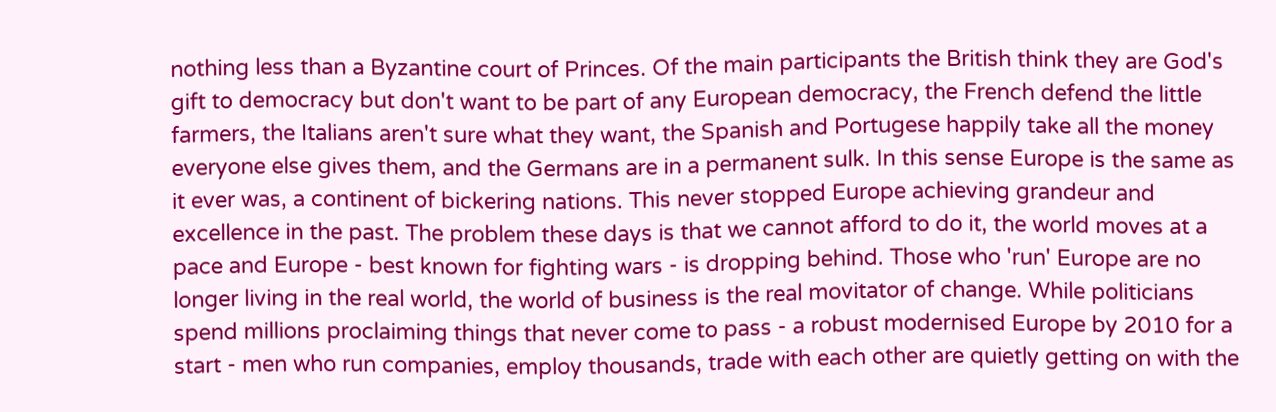nothing less than a Byzantine court of Princes. Of the main participants the British think they are God's gift to democracy but don't want to be part of any European democracy, the French defend the little farmers, the Italians aren't sure what they want, the Spanish and Portugese happily take all the money everyone else gives them, and the Germans are in a permanent sulk. In this sense Europe is the same as it ever was, a continent of bickering nations. This never stopped Europe achieving grandeur and excellence in the past. The problem these days is that we cannot afford to do it, the world moves at a pace and Europe - best known for fighting wars - is dropping behind. Those who 'run' Europe are no longer living in the real world, the world of business is the real movitator of change. While politicians spend millions proclaiming things that never come to pass - a robust modernised Europe by 2010 for a start - men who run companies, employ thousands, trade with each other are quietly getting on with the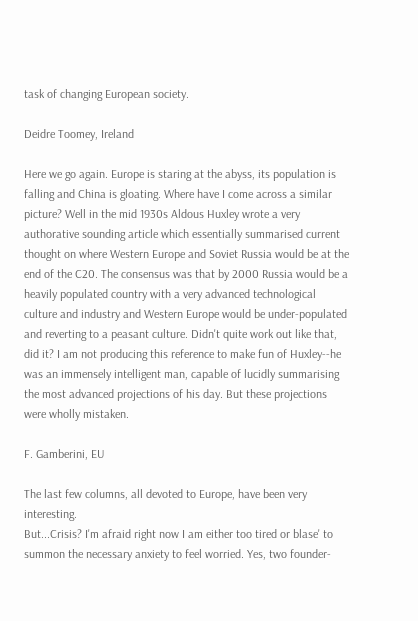task of changing European society.

Deidre Toomey, Ireland

Here we go again. Europe is staring at the abyss, its population is falling and China is gloating. Where have I come across a similar picture? Well in the mid 1930s Aldous Huxley wrote a very authorative sounding article which essentially summarised current thought on where Western Europe and Soviet Russia would be at the end of the C20. The consensus was that by 2000 Russia would be a heavily populated country with a very advanced technological culture and industry and Western Europe would be under-populated and reverting to a peasant culture. Didn't quite work out like that, did it? I am not producing this reference to make fun of Huxley--he was an immensely intelligent man, capable of lucidly summarising the most advanced projections of his day. But these projections were wholly mistaken.

F. Gamberini, EU

The last few columns, all devoted to Europe, have been very interesting.
But...Crisis? I'm afraid right now I am either too tired or blase' to summon the necessary anxiety to feel worried. Yes, two founder-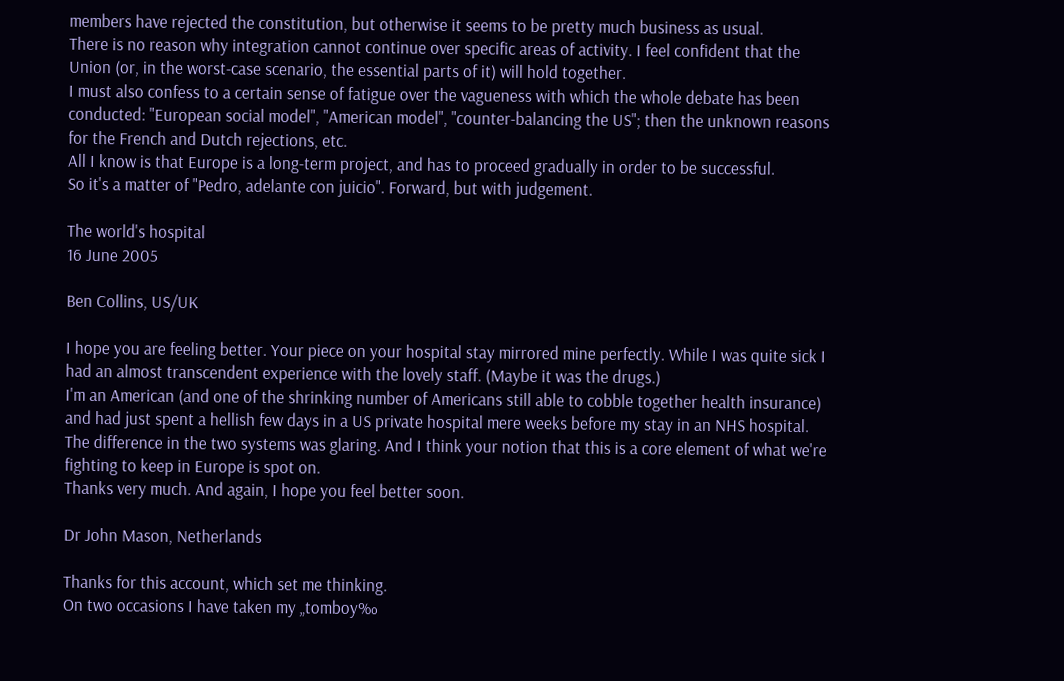members have rejected the constitution, but otherwise it seems to be pretty much business as usual.
There is no reason why integration cannot continue over specific areas of activity. I feel confident that the Union (or, in the worst-case scenario, the essential parts of it) will hold together.
I must also confess to a certain sense of fatigue over the vagueness with which the whole debate has been conducted: "European social model", "American model", "counter-balancing the US"; then the unknown reasons for the French and Dutch rejections, etc.
All I know is that Europe is a long-term project, and has to proceed gradually in order to be successful.
So it's a matter of "Pedro, adelante con juicio". Forward, but with judgement.

The world's hospital
16 June 2005

Ben Collins, US/UK

I hope you are feeling better. Your piece on your hospital stay mirrored mine perfectly. While I was quite sick I had an almost transcendent experience with the lovely staff. (Maybe it was the drugs.)
I'm an American (and one of the shrinking number of Americans still able to cobble together health insurance) and had just spent a hellish few days in a US private hospital mere weeks before my stay in an NHS hospital.
The difference in the two systems was glaring. And I think your notion that this is a core element of what we're fighting to keep in Europe is spot on.
Thanks very much. And again, I hope you feel better soon.

Dr John Mason, Netherlands

Thanks for this account, which set me thinking.
On two occasions I have taken my „tomboy‰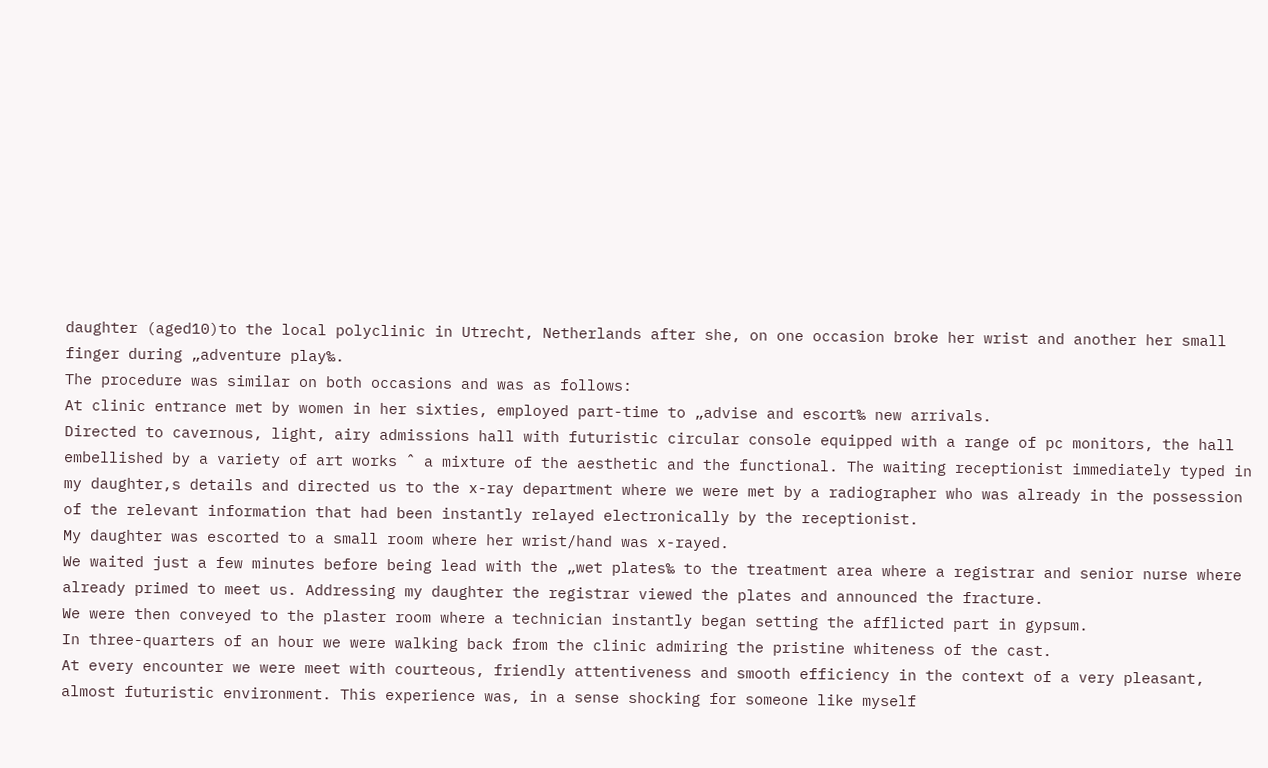daughter (aged10)to the local polyclinic in Utrecht, Netherlands after she, on one occasion broke her wrist and another her small finger during „adventure play‰.
The procedure was similar on both occasions and was as follows:
At clinic entrance met by women in her sixties, employed part-time to „advise and escort‰ new arrivals.
Directed to cavernous, light, airy admissions hall with futuristic circular console equipped with a range of pc monitors, the hall embellished by a variety of art works ˆ a mixture of the aesthetic and the functional. The waiting receptionist immediately typed in my daughter‚s details and directed us to the x-ray department where we were met by a radiographer who was already in the possession of the relevant information that had been instantly relayed electronically by the receptionist.
My daughter was escorted to a small room where her wrist/hand was x-rayed.
We waited just a few minutes before being lead with the „wet plates‰ to the treatment area where a registrar and senior nurse where already primed to meet us. Addressing my daughter the registrar viewed the plates and announced the fracture.
We were then conveyed to the plaster room where a technician instantly began setting the afflicted part in gypsum.
In three-quarters of an hour we were walking back from the clinic admiring the pristine whiteness of the cast.
At every encounter we were meet with courteous, friendly attentiveness and smooth efficiency in the context of a very pleasant, almost futuristic environment. This experience was, in a sense shocking for someone like myself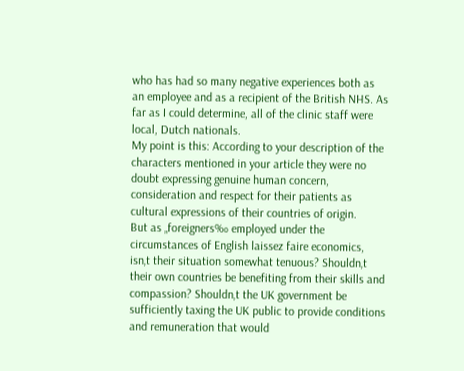who has had so many negative experiences both as an employee and as a recipient of the British NHS. As far as I could determine, all of the clinic staff were local, Dutch nationals.
My point is this: According to your description of the characters mentioned in your article they were no doubt expressing genuine human concern, consideration and respect for their patients as cultural expressions of their countries of origin.
But as „foreigners‰ employed under the circumstances of English laissez faire economics, isn‚t their situation somewhat tenuous? Shouldn‚t their own countries be benefiting from their skills and compassion? Shouldn‚t the UK government be sufficiently taxing the UK public to provide conditions and remuneration that would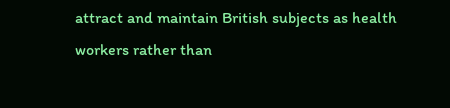attract and maintain British subjects as health workers rather than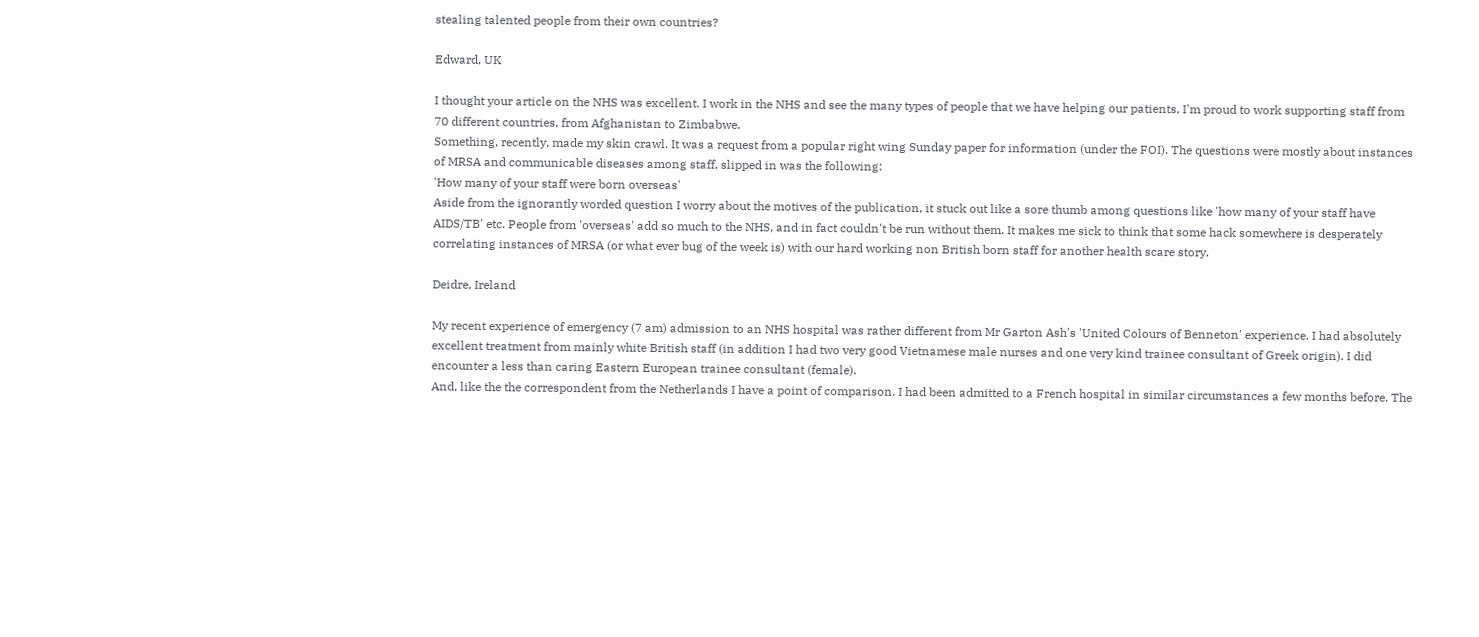stealing talented people from their own countries?

Edward, UK

I thought your article on the NHS was excellent. I work in the NHS and see the many types of people that we have helping our patients, I'm proud to work supporting staff from 70 different countries, from Afghanistan to Zimbabwe.
Something, recently, made my skin crawl. It was a request from a popular right wing Sunday paper for information (under the FOI). The questions were mostly about instances of MRSA and communicable diseases among staff, slipped in was the following:
'How many of your staff were born overseas'
Aside from the ignorantly worded question I worry about the motives of the publication, it stuck out like a sore thumb among questions like 'how many of your staff have AIDS/TB' etc. People from 'overseas' add so much to the NHS, and in fact couldn't be run without them. It makes me sick to think that some hack somewhere is desperately correlating instances of MRSA (or what ever bug of the week is) with our hard working non British born staff for another health scare story.

Deidre, Ireland

My recent experience of emergency (7 am) admission to an NHS hospital was rather different from Mr Garton Ash's 'United Colours of Benneton' experience. I had absolutely excellent treatment from mainly white British staff (in addition I had two very good Vietnamese male nurses and one very kind trainee consultant of Greek origin). I did encounter a less than caring Eastern European trainee consultant (female).
And, like the the correspondent from the Netherlands I have a point of comparison. I had been admitted to a French hospital in similar circumstances a few months before. The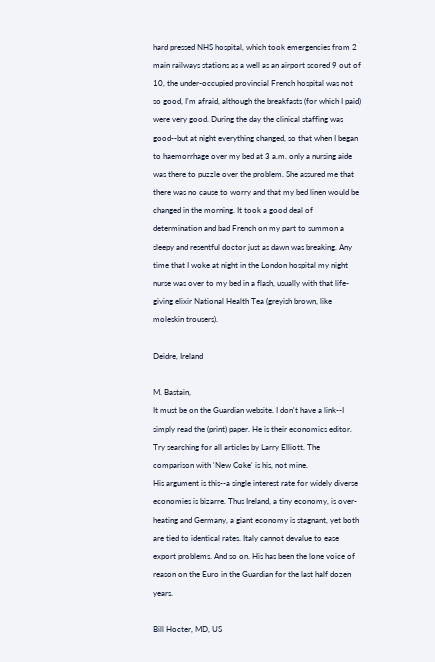hard pressed NHS hospital, which took emergencies from 2 main railways stations as a well as an airport scored 9 out of 10, the under-occupied provincial French hospital was not so good, I'm afraid, although the breakfasts (for which I paid) were very good. During the day the clinical staffing was good--but at night everything changed, so that when I began to haemorrhage over my bed at 3 a.m. only a nursing aide was there to puzzle over the problem. She assured me that there was no cause to worry and that my bed linen would be changed in the morning. It took a good deal of determination and bad French on my part to summon a sleepy and resentful doctor just as dawn was breaking. Any time that I woke at night in the London hospital my night nurse was over to my bed in a flash, usually with that life-giving elixir National Health Tea (greyish brown, like moleskin trousers).

Deidre, Ireland

M. Bastain,
It must be on the Guardian website. I don't have a link--I simply read the (print) paper. He is their economics editor. Try searching for all articles by Larry Elliott. The comparison with 'New Coke' is his, not mine.
His argument is this--a single interest rate for widely diverse economies is bizarre. Thus Ireland, a tiny economy, is over-heating and Germany, a giant economy is stagnant, yet both are tied to identical rates. Italy cannot devalue to ease export problems. And so on. His has been the lone voice of reason on the Euro in the Guardian for the last half dozen years.

Bill Hocter, MD, US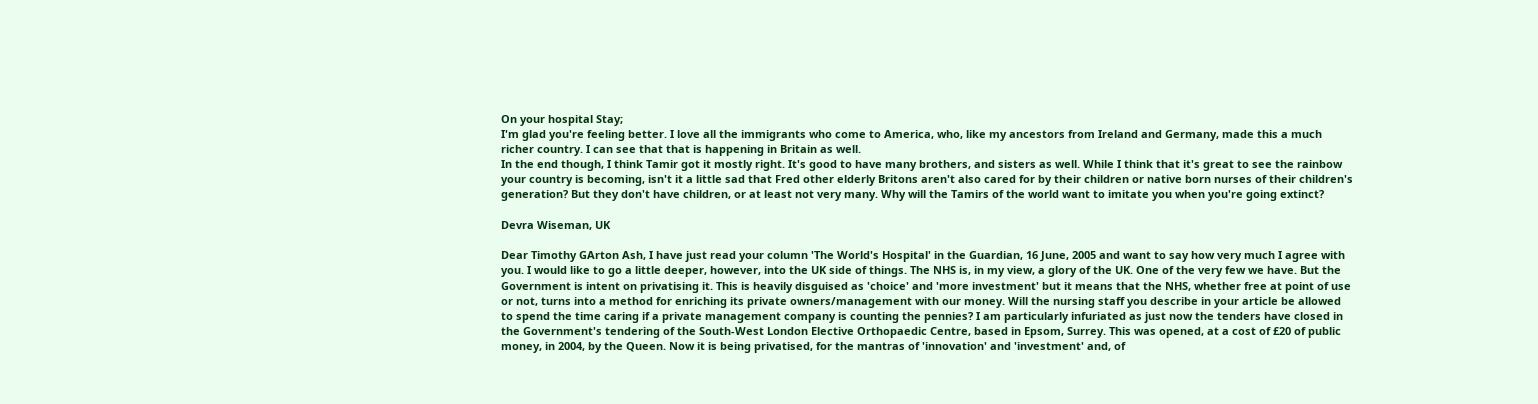On your hospital Stay;
I'm glad you're feeling better. I love all the immigrants who come to America, who, like my ancestors from Ireland and Germany, made this a much richer country. I can see that that is happening in Britain as well.
In the end though, I think Tamir got it mostly right. It's good to have many brothers, and sisters as well. While I think that it's great to see the rainbow your country is becoming, isn't it a little sad that Fred other elderly Britons aren't also cared for by their children or native born nurses of their children's generation? But they don't have children, or at least not very many. Why will the Tamirs of the world want to imitate you when you're going extinct?

Devra Wiseman, UK

Dear Timothy GArton Ash, I have just read your column 'The World's Hospital' in the Guardian, 16 June, 2005 and want to say how very much I agree with you. I would like to go a little deeper, however, into the UK side of things. The NHS is, in my view, a glory of the UK. One of the very few we have. But the Government is intent on privatising it. This is heavily disguised as 'choice' and 'more investment' but it means that the NHS, whether free at point of use or not, turns into a method for enriching its private owners/management with our money. Will the nursing staff you describe in your article be allowed to spend the time caring if a private management company is counting the pennies? I am particularly infuriated as just now the tenders have closed in the Government's tendering of the South-West London Elective Orthopaedic Centre, based in Epsom, Surrey. This was opened, at a cost of £20 of public money, in 2004, by the Queen. Now it is being privatised, for the mantras of 'innovation' and 'investment' and, of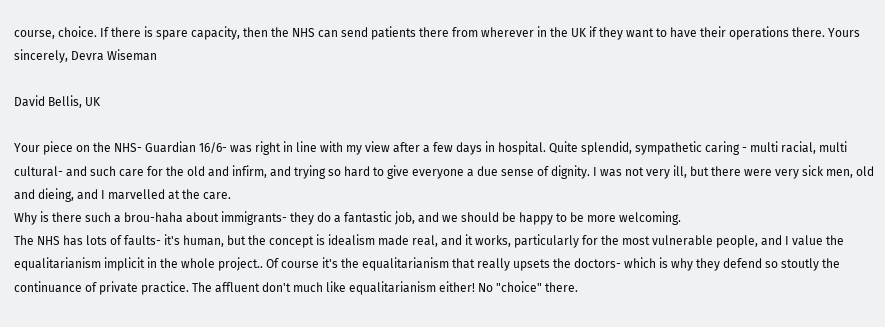course, choice. If there is spare capacity, then the NHS can send patients there from wherever in the UK if they want to have their operations there. Yours sincerely, Devra Wiseman

David Bellis, UK

Your piece on the NHS- Guardian 16/6- was right in line with my view after a few days in hospital. Quite splendid, sympathetic caring - multi racial, multi cultural- and such care for the old and infirm, and trying so hard to give everyone a due sense of dignity. I was not very ill, but there were very sick men, old and dieing, and I marvelled at the care.
Why is there such a brou-haha about immigrants- they do a fantastic job, and we should be happy to be more welcoming.
The NHS has lots of faults- it's human, but the concept is idealism made real, and it works, particularly for the most vulnerable people, and I value the equalitarianism implicit in the whole project.. Of course it's the equalitarianism that really upsets the doctors- which is why they defend so stoutly the continuance of private practice. The affluent don't much like equalitarianism either! No "choice" there.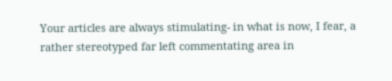Your articles are always stimulating- in what is now, I fear, a rather stereotyped far left commentating area in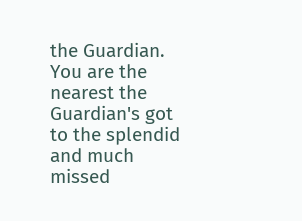the Guardian. You are the nearest the Guardian's got to the splendid and much missed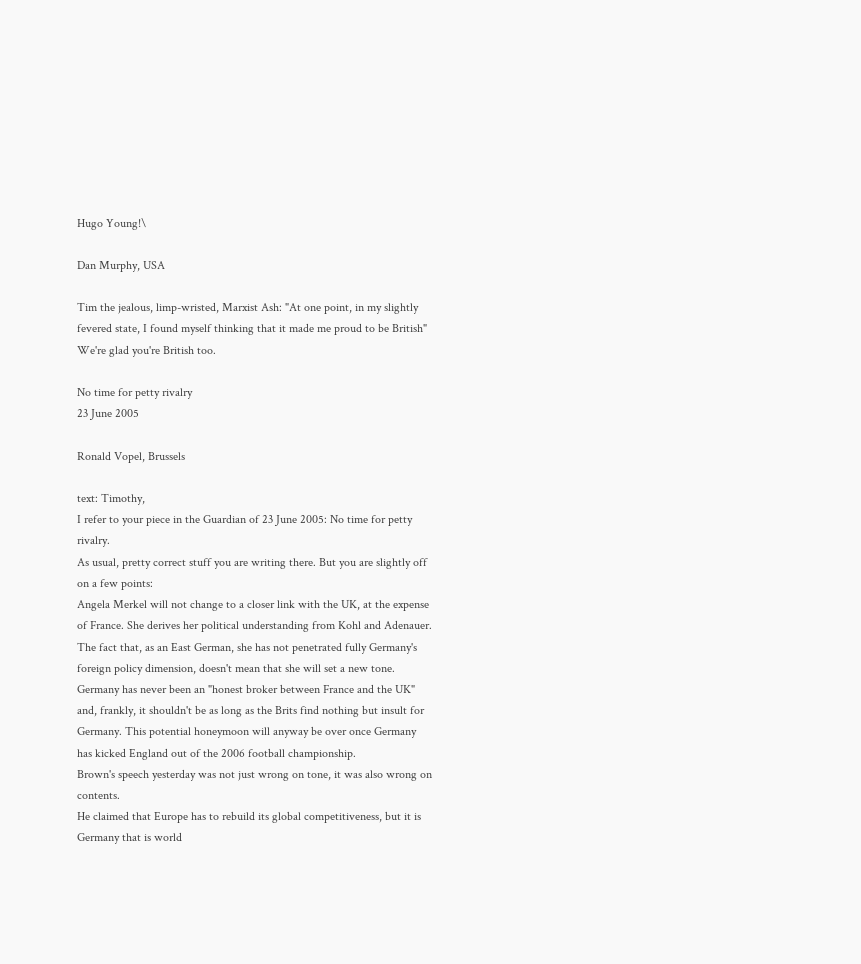Hugo Young!\

Dan Murphy, USA

Tim the jealous, limp-wristed, Marxist Ash: "At one point, in my slightly fevered state, I found myself thinking that it made me proud to be British"
We're glad you're British too.

No time for petty rivalry
23 June 2005

Ronald Vopel, Brussels

text: Timothy,
I refer to your piece in the Guardian of 23 June 2005: No time for petty rivalry.
As usual, pretty correct stuff you are writing there. But you are slightly off on a few points:
Angela Merkel will not change to a closer link with the UK, at the expense of France. She derives her political understanding from Kohl and Adenauer. The fact that, as an East German, she has not penetrated fully Germany's foreign policy dimension, doesn't mean that she will set a new tone. Germany has never been an "honest broker between France and the UK" and, frankly, it shouldn't be as long as the Brits find nothing but insult for Germany. This potential honeymoon will anyway be over once Germany has kicked England out of the 2006 football championship.
Brown's speech yesterday was not just wrong on tone, it was also wrong on contents.
He claimed that Europe has to rebuild its global competitiveness, but it is Germany that is world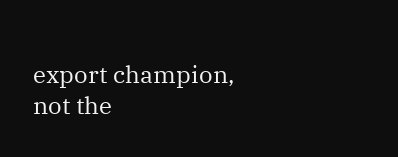export champion, not the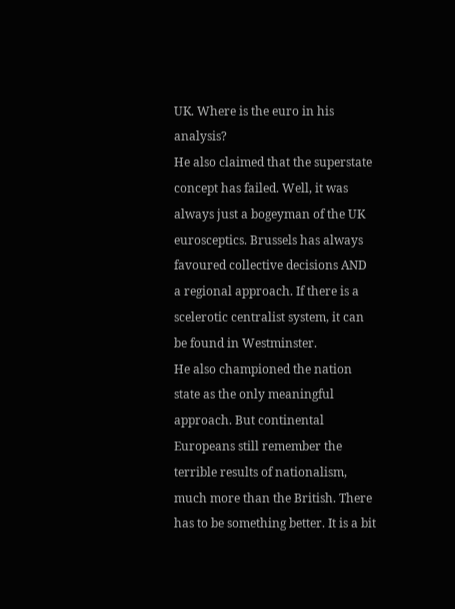UK. Where is the euro in his analysis?
He also claimed that the superstate concept has failed. Well, it was always just a bogeyman of the UK eurosceptics. Brussels has always favoured collective decisions AND a regional approach. If there is a scelerotic centralist system, it can be found in Westminster.
He also championed the nation state as the only meaningful approach. But continental Europeans still remember the terrible results of nationalism, much more than the British. There has to be something better. It is a bit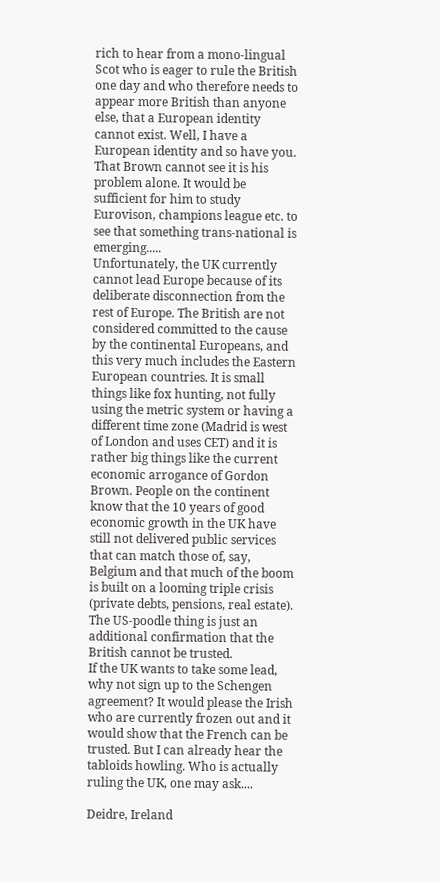rich to hear from a mono-lingual Scot who is eager to rule the British one day and who therefore needs to appear more British than anyone else, that a European identity cannot exist. Well, I have a European identity and so have you. That Brown cannot see it is his problem alone. It would be sufficient for him to study Eurovison, champions league etc. to see that something trans-national is emerging.....
Unfortunately, the UK currently cannot lead Europe because of its deliberate disconnection from the rest of Europe. The British are not considered committed to the cause by the continental Europeans, and this very much includes the Eastern European countries. It is small things like fox hunting, not fully using the metric system or having a different time zone (Madrid is west of London and uses CET) and it is rather big things like the current economic arrogance of Gordon Brown. People on the continent know that the 10 years of good economic growth in the UK have still not delivered public services that can match those of, say, Belgium and that much of the boom is built on a looming triple crisis (private debts, pensions, real estate). The US-poodle thing is just an additional confirmation that the British cannot be trusted.
If the UK wants to take some lead, why not sign up to the Schengen agreement? It would please the Irish who are currently frozen out and it would show that the French can be trusted. But I can already hear the tabloids howling. Who is actually ruling the UK, one may ask....

Deidre, Ireland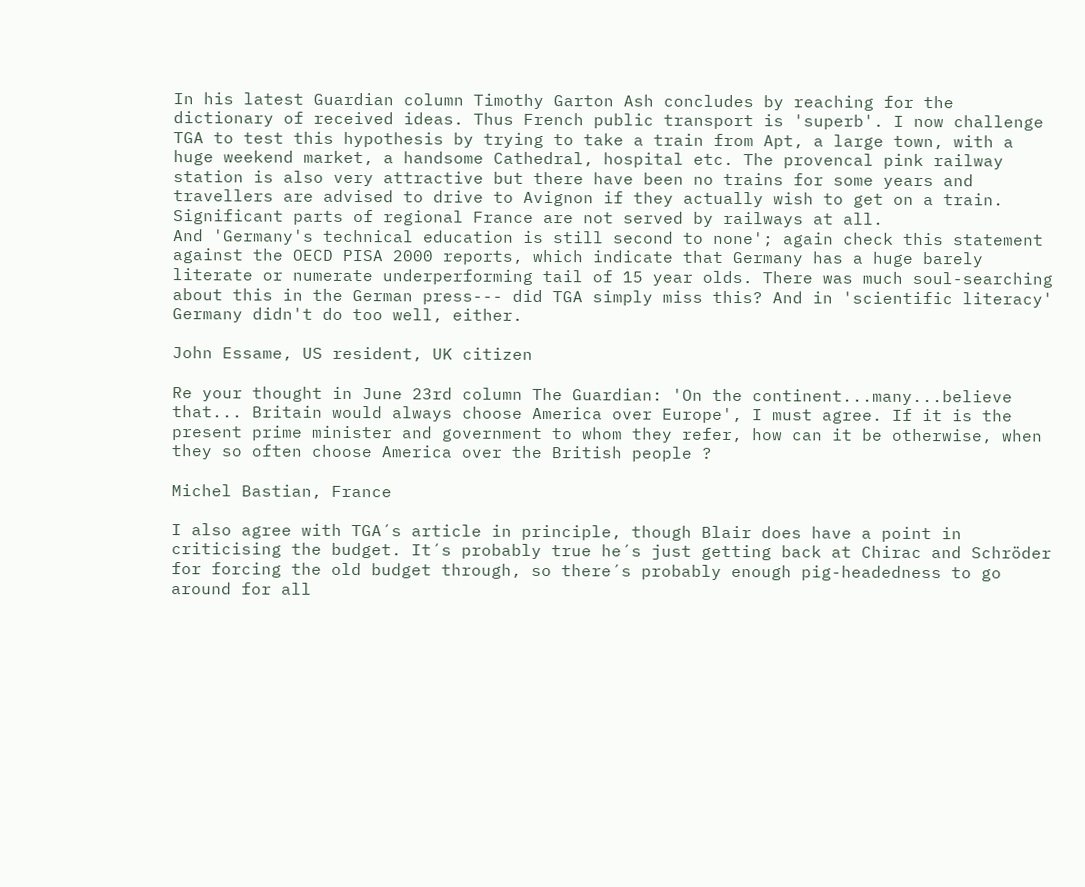In his latest Guardian column Timothy Garton Ash concludes by reaching for the dictionary of received ideas. Thus French public transport is 'superb'. I now challenge TGA to test this hypothesis by trying to take a train from Apt, a large town, with a huge weekend market, a handsome Cathedral, hospital etc. The provencal pink railway station is also very attractive but there have been no trains for some years and travellers are advised to drive to Avignon if they actually wish to get on a train. Significant parts of regional France are not served by railways at all.
And 'Germany's technical education is still second to none'; again check this statement against the OECD PISA 2000 reports, which indicate that Germany has a huge barely literate or numerate underperforming tail of 15 year olds. There was much soul-searching about this in the German press--- did TGA simply miss this? And in 'scientific literacy' Germany didn't do too well, either.

John Essame, US resident, UK citizen

Re your thought in June 23rd column The Guardian: 'On the continent...many...believe that... Britain would always choose America over Europe', I must agree. If it is the present prime minister and government to whom they refer, how can it be otherwise, when they so often choose America over the British people ?

Michel Bastian, France

I also agree with TGA´s article in principle, though Blair does have a point in criticising the budget. It´s probably true he´s just getting back at Chirac and Schröder for forcing the old budget through, so there´s probably enough pig-headedness to go around for all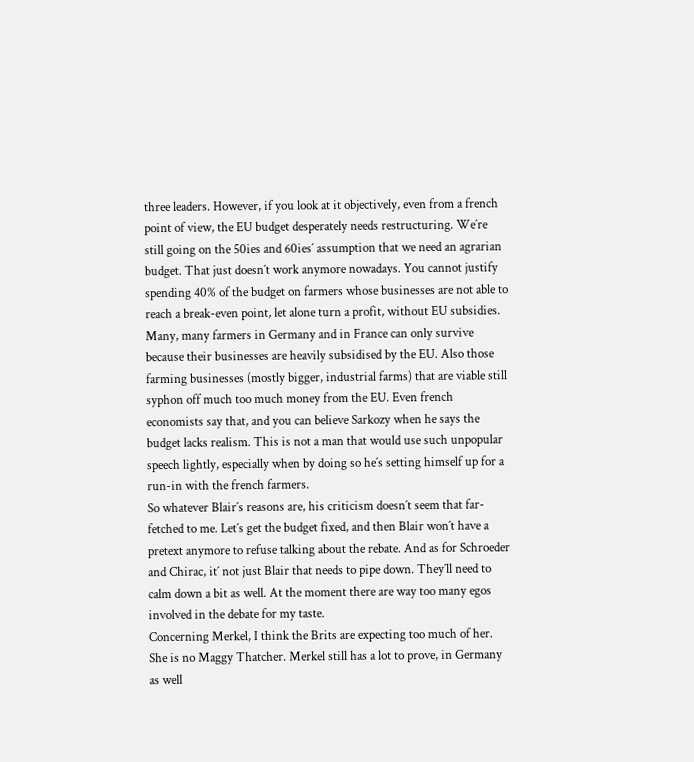three leaders. However, if you look at it objectively, even from a french point of view, the EU budget desperately needs restructuring. We´re still going on the 50ies and 60ies´ assumption that we need an agrarian budget. That just doesn´t work anymore nowadays. You cannot justify spending 40% of the budget on farmers whose businesses are not able to reach a break-even point, let alone turn a profit, without EU subsidies. Many, many farmers in Germany and in France can only survive because their businesses are heavily subsidised by the EU. Also those farming businesses (mostly bigger, industrial farms) that are viable still syphon off much too much money from the EU. Even french economists say that, and you can believe Sarkozy when he says the budget lacks realism. This is not a man that would use such unpopular speech lightly, especially when by doing so he´s setting himself up for a run-in with the french farmers.
So whatever Blair´s reasons are, his criticism doesn´t seem that far-fetched to me. Let´s get the budget fixed, and then Blair won´t have a pretext anymore to refuse talking about the rebate. And as for Schroeder and Chirac, it´ not just Blair that needs to pipe down. They´ll need to calm down a bit as well. At the moment there are way too many egos involved in the debate for my taste.
Concerning Merkel, I think the Brits are expecting too much of her. She is no Maggy Thatcher. Merkel still has a lot to prove, in Germany as well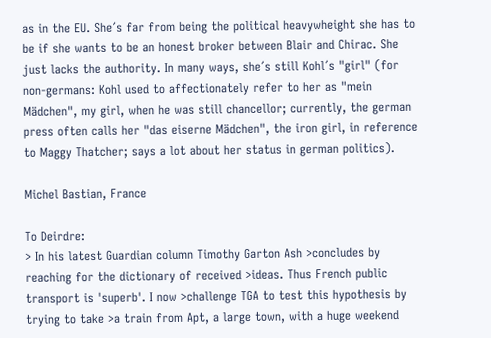as in the EU. She´s far from being the political heavywheight she has to be if she wants to be an honest broker between Blair and Chirac. She just lacks the authority. In many ways, she´s still Kohl´s "girl" (for non-germans: Kohl used to affectionately refer to her as "mein Mädchen", my girl, when he was still chancellor; currently, the german press often calls her "das eiserne Mädchen", the iron girl, in reference to Maggy Thatcher; says a lot about her status in german politics).

Michel Bastian, France

To Deirdre:
> In his latest Guardian column Timothy Garton Ash >concludes by reaching for the dictionary of received >ideas. Thus French public transport is 'superb'. I now >challenge TGA to test this hypothesis by trying to take >a train from Apt, a large town, with a huge weekend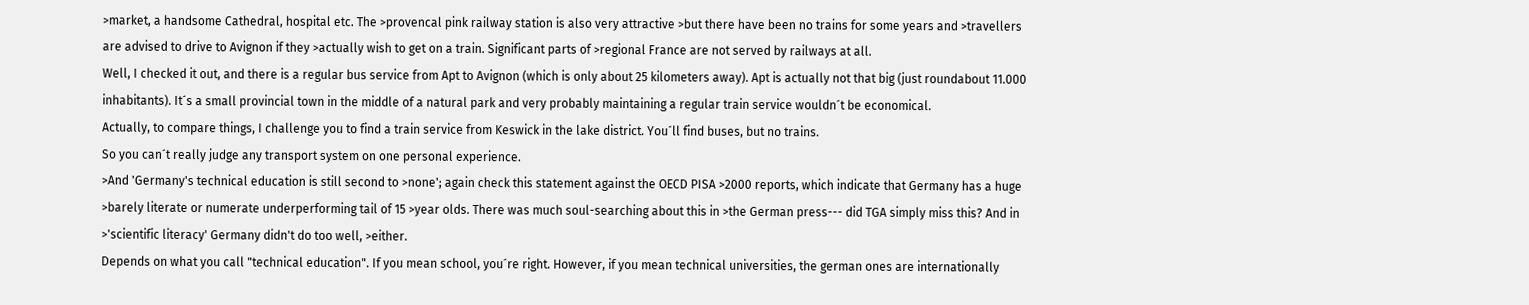>market, a handsome Cathedral, hospital etc. The >provencal pink railway station is also very attractive >but there have been no trains for some years and >travellers are advised to drive to Avignon if they >actually wish to get on a train. Significant parts of >regional France are not served by railways at all.
Well, I checked it out, and there is a regular bus service from Apt to Avignon (which is only about 25 kilometers away). Apt is actually not that big (just roundabout 11.000 inhabitants). It´s a small provincial town in the middle of a natural park and very probably maintaining a regular train service wouldn´t be economical.
Actually, to compare things, I challenge you to find a train service from Keswick in the lake district. You´ll find buses, but no trains.
So you can´t really judge any transport system on one personal experience.
>And 'Germany's technical education is still second to >none'; again check this statement against the OECD PISA >2000 reports, which indicate that Germany has a huge >barely literate or numerate underperforming tail of 15 >year olds. There was much soul-searching about this in >the German press--- did TGA simply miss this? And in >'scientific literacy' Germany didn't do too well, >either.
Depends on what you call "technical education". If you mean school, you´re right. However, if you mean technical universities, the german ones are internationally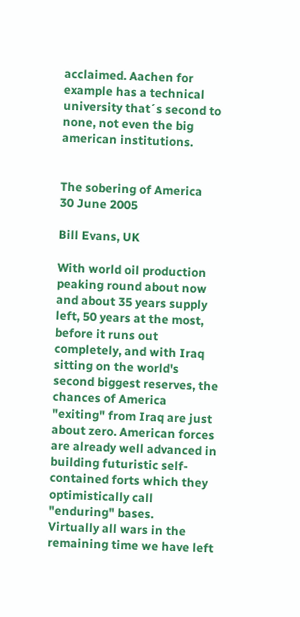acclaimed. Aachen for example has a technical university that´s second to none, not even the big american institutions.


The sobering of America
30 June 2005

Bill Evans, UK

With world oil production peaking round about now and about 35 years supply left, 50 years at the most, before it runs out completely, and with Iraq sitting on the world's second biggest reserves, the chances of America "exiting" from Iraq are just about zero. American forces are already well advanced in building futuristic self-contained forts which they optimistically call "enduring" bases.
Virtually all wars in the remaining time we have left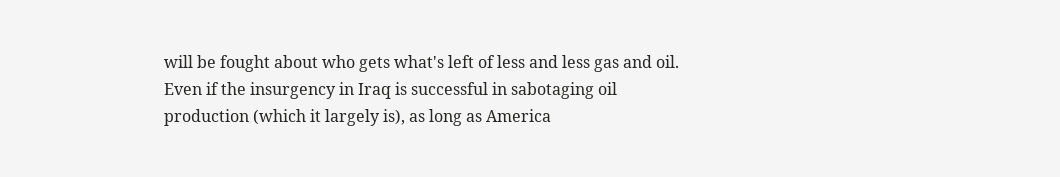will be fought about who gets what's left of less and less gas and oil. Even if the insurgency in Iraq is successful in sabotaging oil production (which it largely is), as long as America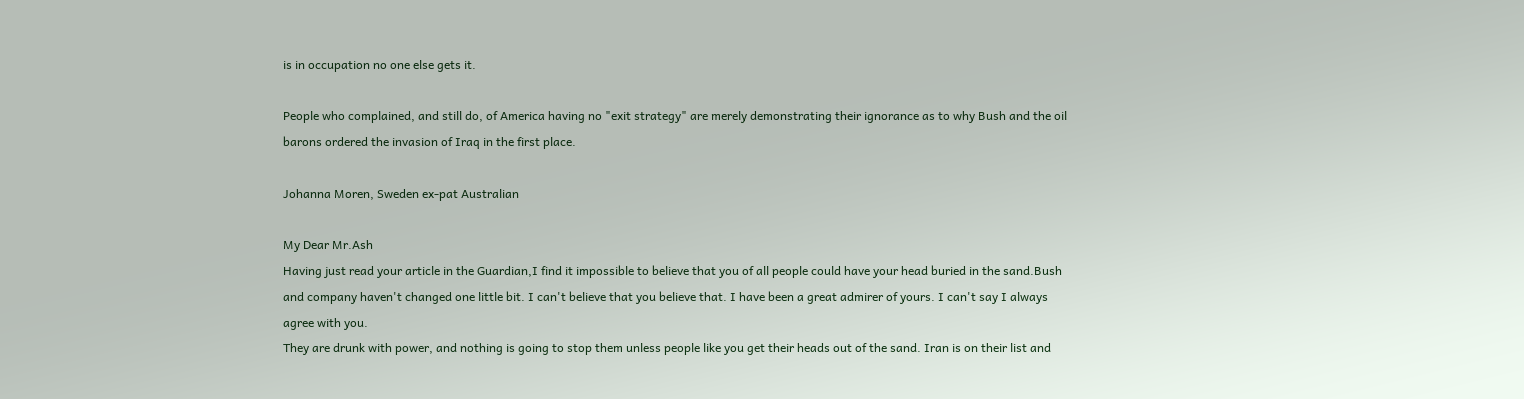is in occupation no one else gets it.

People who complained, and still do, of America having no "exit strategy" are merely demonstrating their ignorance as to why Bush and the oil barons ordered the invasion of Iraq in the first place.

Johanna Moren, Sweden ex-pat Australian

My Dear Mr.Ash
Having just read your article in the Guardian,I find it impossible to believe that you of all people could have your head buried in the sand.Bush and company haven't changed one little bit. I can't believe that you believe that. I have been a great admirer of yours. I can't say I always agree with you.
They are drunk with power, and nothing is going to stop them unless people like you get their heads out of the sand. Iran is on their list and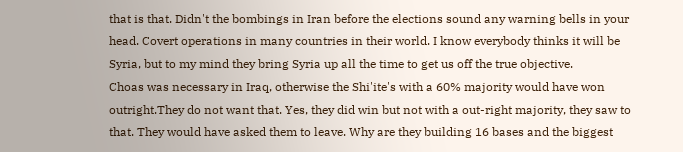that is that. Didn't the bombings in Iran before the elections sound any warning bells in your head. Covert operations in many countries in their world. I know everybody thinks it will be Syria, but to my mind they bring Syria up all the time to get us off the true objective.
Choas was necessary in Iraq, otherwise the Shi'ite's with a 60% majority would have won outright.They do not want that. Yes, they did win but not with a out-right majority, they saw to that. They would have asked them to leave. Why are they building 16 bases and the biggest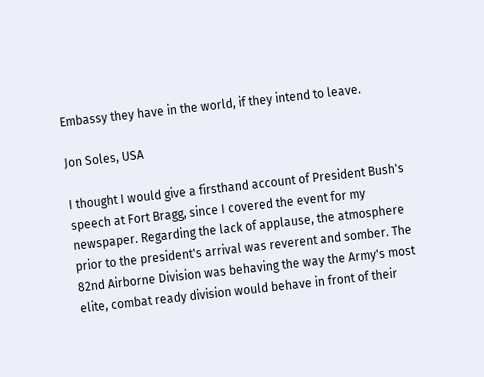Embassy they have in the world, if they intend to leave.

Jon Soles, USA

I thought I would give a firsthand account of President Bush's speech at Fort Bragg, since I covered the event for my newspaper. Regarding the lack of applause, the atmosphere prior to the president's arrival was reverent and somber. The 82nd Airborne Division was behaving the way the Army's most elite, combat ready division would behave in front of their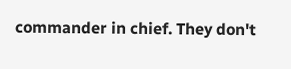commander in chief. They don't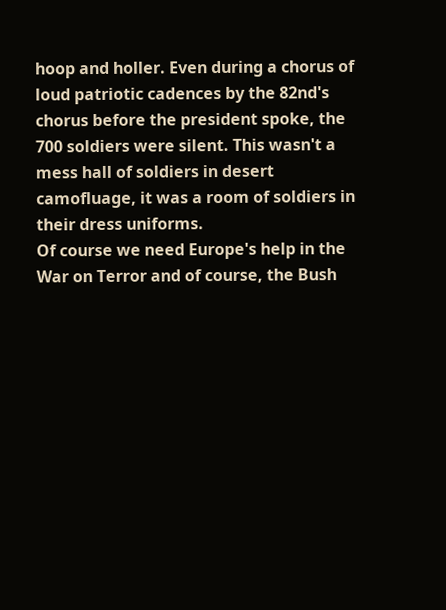hoop and holler. Even during a chorus of loud patriotic cadences by the 82nd's chorus before the president spoke, the 700 soldiers were silent. This wasn't a mess hall of soldiers in desert camofluage, it was a room of soldiers in their dress uniforms.
Of course we need Europe's help in the War on Terror and of course, the Bush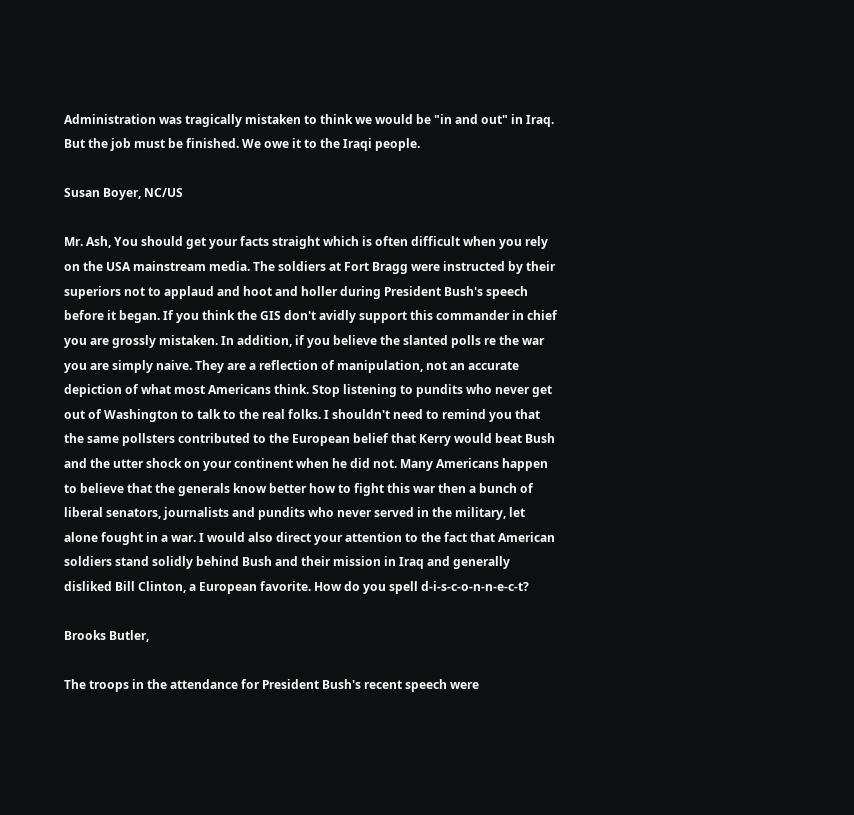Administration was tragically mistaken to think we would be "in and out" in Iraq. But the job must be finished. We owe it to the Iraqi people.

Susan Boyer, NC/US

Mr. Ash, You should get your facts straight which is often difficult when you rely on the USA mainstream media. The soldiers at Fort Bragg were instructed by their superiors not to applaud and hoot and holler during President Bush's speech before it began. If you think the GIS don't avidly support this commander in chief you are grossly mistaken. In addition, if you believe the slanted polls re the war you are simply naive. They are a reflection of manipulation, not an accurate depiction of what most Americans think. Stop listening to pundits who never get out of Washington to talk to the real folks. I shouldn't need to remind you that the same pollsters contributed to the European belief that Kerry would beat Bush and the utter shock on your continent when he did not. Many Americans happen to believe that the generals know better how to fight this war then a bunch of liberal senators, journalists and pundits who never served in the military, let alone fought in a war. I would also direct your attention to the fact that American soldiers stand solidly behind Bush and their mission in Iraq and generally disliked Bill Clinton, a European favorite. How do you spell d-i-s-c-o-n-n-e-c-t?

Brooks Butler,

The troops in the attendance for President Bush's recent speech were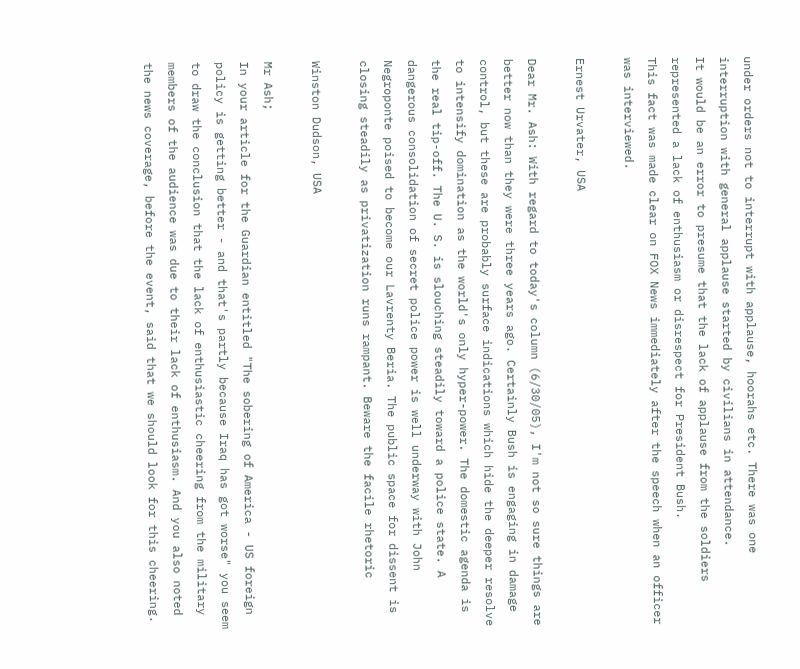under orders not to interrupt with applause, hoorahs etc. There was one interruption with general applause started by civilians in attendance.
It would be an error to presume that the lack of applause from the soldiers represented a lack of enthusiasm or disrespect for President Bush.
This fact was made clear on FOX News immediately after the speech when an officer was interviewed.

Ernest Urvater, USA

Dear Mr. Ash: With regard to today's column (6/30/05), I'm not so sure things are better now than they were three years ago. Certainly Bush is engaging in damage control, but these are probably surface indications which hide the deeper resolve to intensify domination as the world's only hyper-power. The domestic agenda is the real tip-off. The U. S. is slouching steadily toward a police state. A dangerous consolidation of secret police power is well underway with John Negroponte poised to become our Lavrenty Beria. The public space for dissent is closing steadily as privatization runs rampant. Beware the facile rhetoric

Winston Dudson, USA

Mr Ash;
In your article for the Guardian entitled "The sobering of America - US foreign policy is getting better - and that's partly because Iraq has got worse" you seem to draw the conclusion that the lack of enthusiastic cheering from the military members of the audience was due to their lack of enthusiasm. And you also noted the news coverage, before the event, said that we should look for this cheering.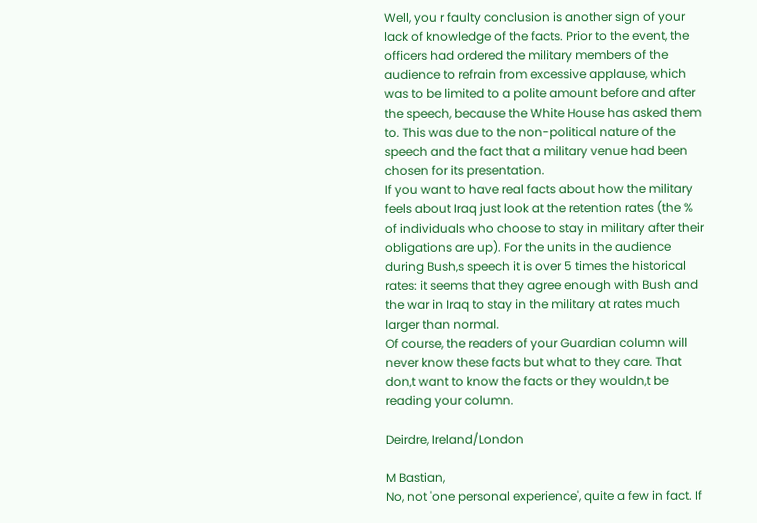Well, you r faulty conclusion is another sign of your lack of knowledge of the facts. Prior to the event, the officers had ordered the military members of the audience to refrain from excessive applause, which was to be limited to a polite amount before and after the speech, because the White House has asked them to. This was due to the non-political nature of the speech and the fact that a military venue had been chosen for its presentation.
If you want to have real facts about how the military feels about Iraq just look at the retention rates (the % of individuals who choose to stay in military after their obligations are up). For the units in the audience during Bush‚s speech it is over 5 times the historical rates: it seems that they agree enough with Bush and the war in Iraq to stay in the military at rates much larger than normal.
Of course, the readers of your Guardian column will never know these facts but what to they care. That don‚t want to know the facts or they wouldn‚t be reading your column.

Deirdre, Ireland/London

M Bastian,
No, not 'one personal experience', quite a few in fact. If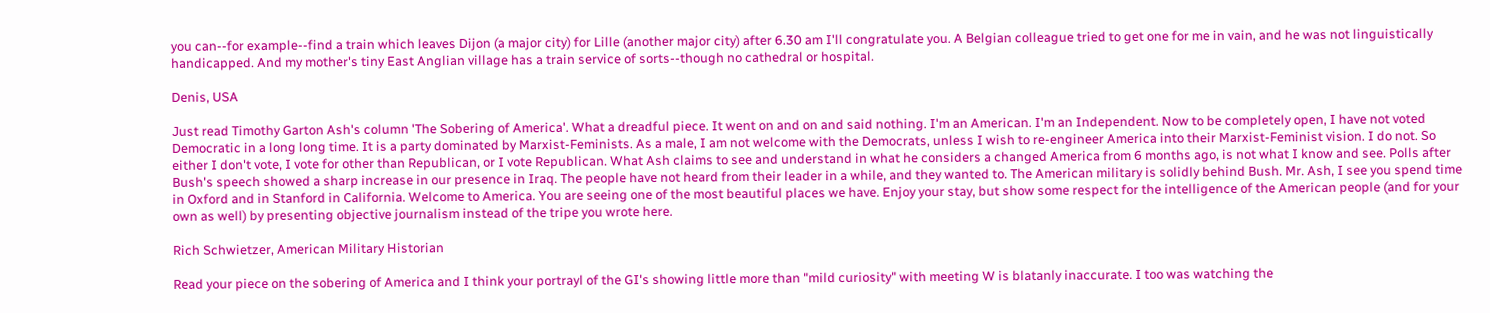you can--for example--find a train which leaves Dijon (a major city) for Lille (another major city) after 6.30 am I'll congratulate you. A Belgian colleague tried to get one for me in vain, and he was not linguistically handicapped. And my mother's tiny East Anglian village has a train service of sorts--though no cathedral or hospital.

Denis, USA

Just read Timothy Garton Ash's column 'The Sobering of America'. What a dreadful piece. It went on and on and said nothing. I'm an American. I'm an Independent. Now to be completely open, I have not voted Democratic in a long long time. It is a party dominated by Marxist-Feminists. As a male, I am not welcome with the Democrats, unless I wish to re-engineer America into their Marxist-Feminist vision. I do not. So either I don't vote, I vote for other than Republican, or I vote Republican. What Ash claims to see and understand in what he considers a changed America from 6 months ago, is not what I know and see. Polls after Bush's speech showed a sharp increase in our presence in Iraq. The people have not heard from their leader in a while, and they wanted to. The American military is solidly behind Bush. Mr. Ash, I see you spend time in Oxford and in Stanford in California. Welcome to America. You are seeing one of the most beautiful places we have. Enjoy your stay, but show some respect for the intelligence of the American people (and for your own as well) by presenting objective journalism instead of the tripe you wrote here.

Rich Schwietzer, American Military Historian

Read your piece on the sobering of America and I think your portrayl of the GI's showing little more than "mild curiosity" with meeting W is blatanly inaccurate. I too was watching the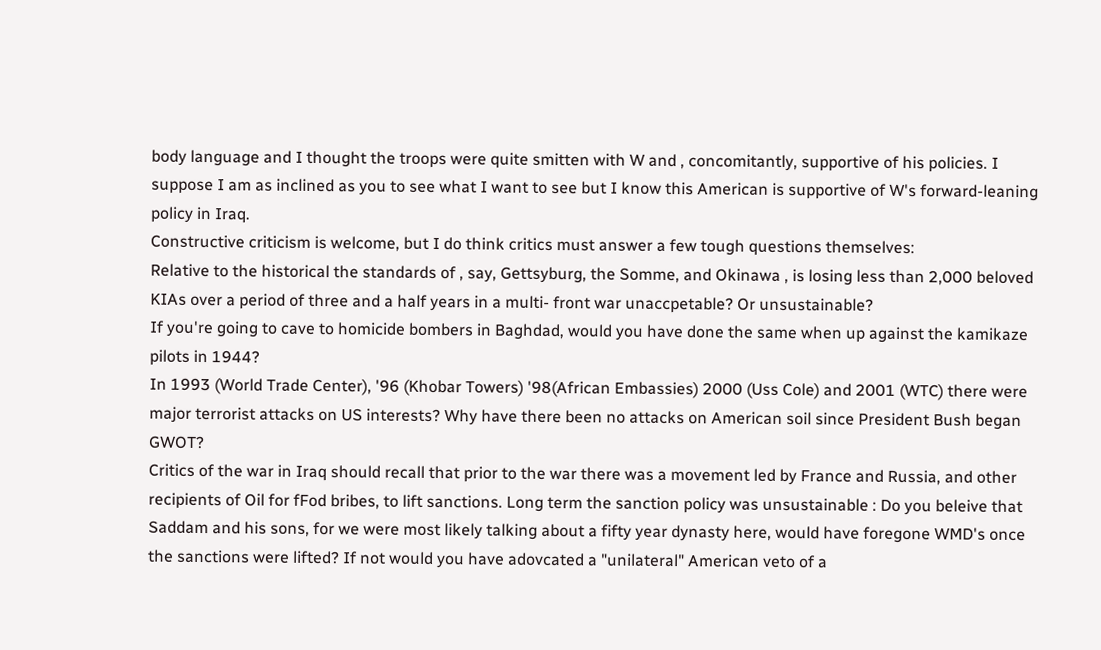body language and I thought the troops were quite smitten with W and , concomitantly, supportive of his policies. I suppose I am as inclined as you to see what I want to see but I know this American is supportive of W's forward-leaning policy in Iraq.
Constructive criticism is welcome, but I do think critics must answer a few tough questions themselves:
Relative to the historical the standards of , say, Gettsyburg, the Somme, and Okinawa , is losing less than 2,000 beloved KIAs over a period of three and a half years in a multi- front war unaccpetable? Or unsustainable?
If you're going to cave to homicide bombers in Baghdad, would you have done the same when up against the kamikaze pilots in 1944?
In 1993 (World Trade Center), '96 (Khobar Towers) '98(African Embassies) 2000 (Uss Cole) and 2001 (WTC) there were major terrorist attacks on US interests? Why have there been no attacks on American soil since President Bush began GWOT?
Critics of the war in Iraq should recall that prior to the war there was a movement led by France and Russia, and other recipients of Oil for fFod bribes, to lift sanctions. Long term the sanction policy was unsustainable : Do you beleive that Saddam and his sons, for we were most likely talking about a fifty year dynasty here, would have foregone WMD's once the sanctions were lifted? If not would you have adovcated a "unilateral" American veto of a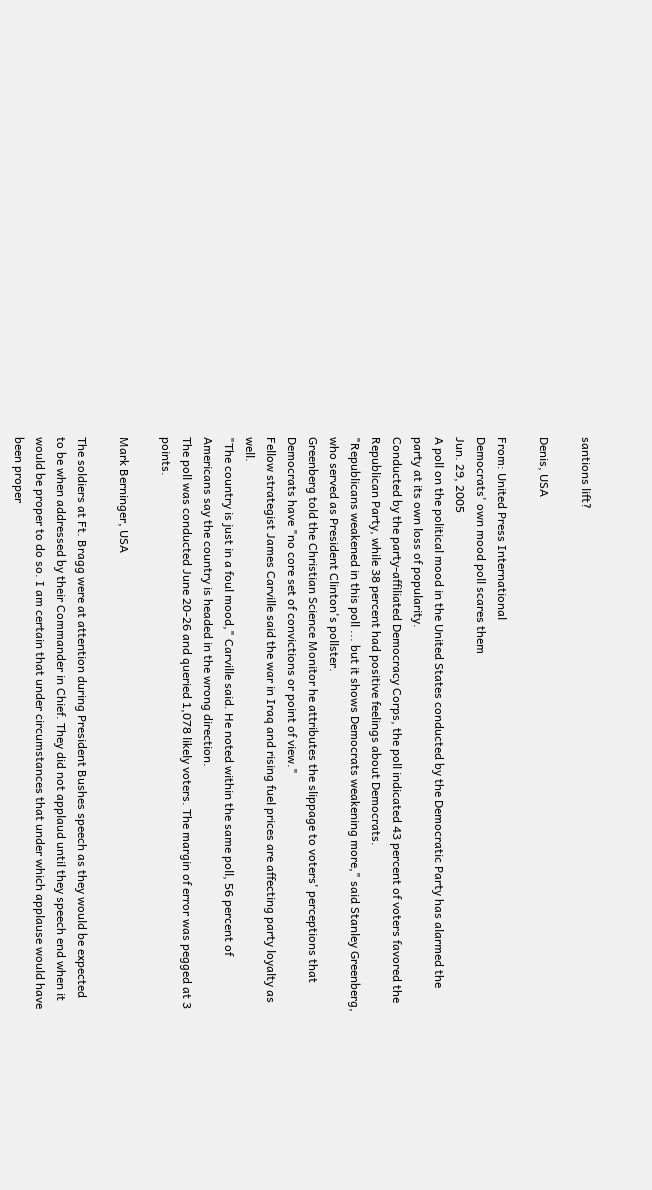santions lift?

Denis, USA

From: United Press International
Democrats' own mood poll scares them
Jun. 29, 2005
A poll on the political mood in the United States conducted by the Democratic Party has alarmed the party at its own loss of popularity.
Conducted by the party-affiliated Democracy Corps, the poll indicated 43 percent of voters favored the Republican Party, while 38 percent had positive feelings about Democrats.
"Republicans weakened in this poll ... but it shows Democrats weakening more," said Stanley Greenberg, who served as President Clinton's pollster.
Greenberg told the Christian Science Monitor he attributes the slippage to voters' perceptions that Democrats have "no core set of convictions or point of view."
Fellow strategist James Carville said the war in Iraq and rising fuel prices are affecting party loyalty as well.
"The country is just in a foul mood," Carville said. He noted within the same poll, 56 percent of Americans say the country is headed in the wrong direction.
The poll was conducted June 20-26 and queried 1,078 likely voters. The margin of error was pegged at 3 points.

Mark Berninger, USA

The soldiers at Ft. Bragg were at attention during President Bushes speech as they would be expected to be when addressed by their Commander in Chief. They did not applaud until they speech end when it would be proper to do so. I am certain that under circumstances that under which applause would have been proper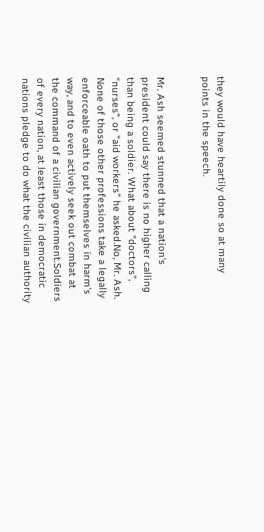they would have heartily done so at many points in the speech.


Mr. Ash seemed stunned that a nation's president could say there is no higher calling than being a soldier. What about "doctors", "nurses", or "aid workers" he asked.No, Mr. Ash. None of those other professions take a legally enforceable oath to put themselves in harm's way, and to even actively seek out combat at the command of a civilian government.Soldiers of every nation, at least those in democratic nations pledge to do what the civilian authority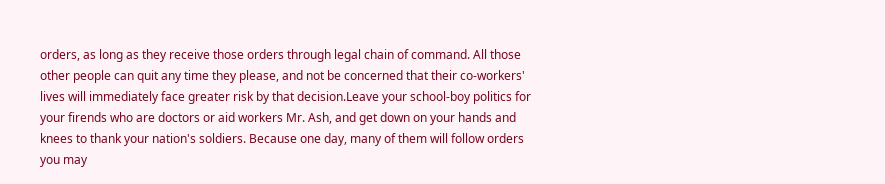orders, as long as they receive those orders through legal chain of command. All those other people can quit any time they please, and not be concerned that their co-workers' lives will immediately face greater risk by that decision.Leave your school-boy politics for your firends who are doctors or aid workers Mr. Ash, and get down on your hands and knees to thank your nation's soldiers. Because one day, many of them will follow orders you may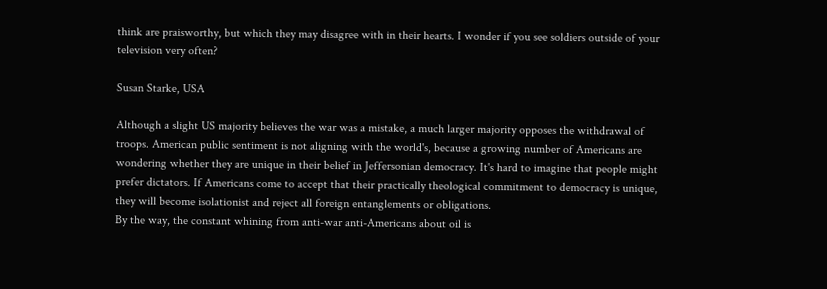think are praisworthy, but which they may disagree with in their hearts. I wonder if you see soldiers outside of your television very often?

Susan Starke, USA

Although a slight US majority believes the war was a mistake, a much larger majority opposes the withdrawal of troops. American public sentiment is not aligning with the world's, because a growing number of Americans are wondering whether they are unique in their belief in Jeffersonian democracy. It's hard to imagine that people might prefer dictators. If Americans come to accept that their practically theological commitment to democracy is unique, they will become isolationist and reject all foreign entanglements or obligations.
By the way, the constant whining from anti-war anti-Americans about oil is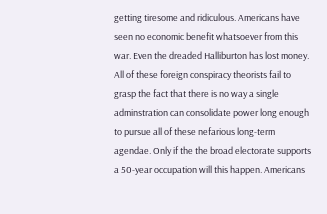getting tiresome and ridiculous. Americans have seen no economic benefit whatsoever from this war. Even the dreaded Halliburton has lost money. All of these foreign conspiracy theorists fail to grasp the fact that there is no way a single adminstration can consolidate power long enough to pursue all of these nefarious long-term agendae. Only if the the broad electorate supports a 50-year occupation will this happen. Americans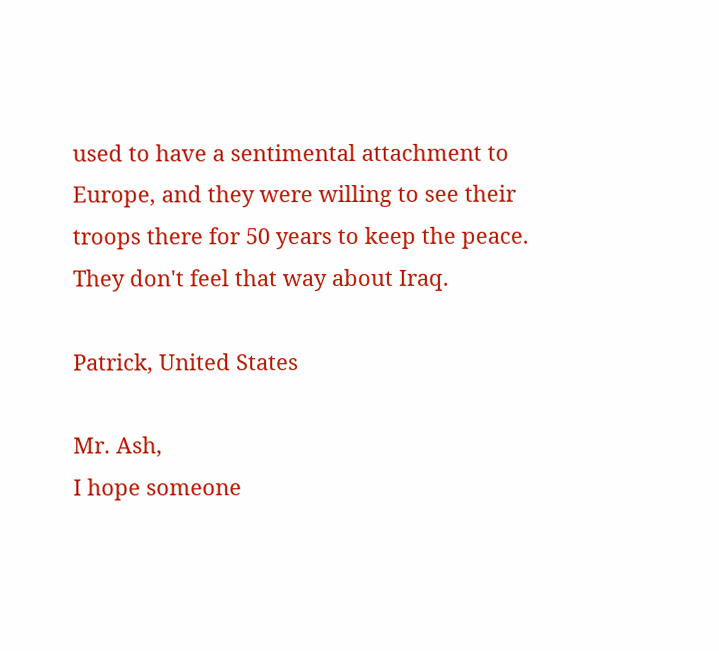used to have a sentimental attachment to Europe, and they were willing to see their troops there for 50 years to keep the peace. They don't feel that way about Iraq.

Patrick, United States

Mr. Ash,
I hope someone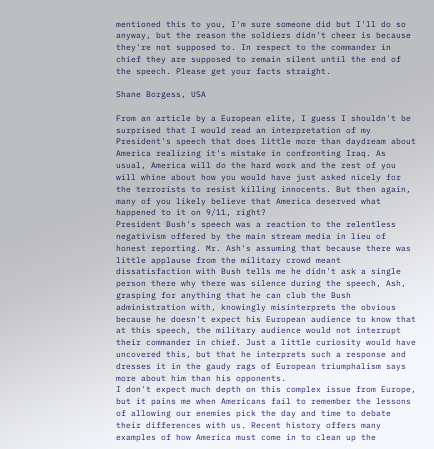mentioned this to you, I'm sure someone did but I'll do so anyway, but the reason the soldiers didn't cheer is because they're not supposed to. In respect to the commander in chief they are supposed to remain silent until the end of the speech. Please get your facts straight.

Shane Borgess, USA

From an article by a European elite, I guess I shouldn't be surprised that I would read an interpretation of my President's speech that does little more than daydream about America realizing it's mistake in confronting Iraq. As usual, America will do the hard work and the rest of you will whine about how you would have just asked nicely for the terrorists to resist killing innocents. But then again, many of you likely believe that America deserved what happened to it on 9/11, right?
President Bush's speech was a reaction to the relentless negativism offered by the main stream media in lieu of honest reporting. Mr. Ash's assuming that because there was little applause from the military crowd meant dissatisfaction with Bush tells me he didn't ask a single person there why there was silence during the speech, Ash, grasping for anything that he can club the Bush administration with, knowingly misinterprets the obvious because he doesn't expect his European audience to know that at this speech, the military audience would not interrupt their commander in chief. Just a little curiosity would have uncovered this, but that he interprets such a response and dresses it in the gaudy rags of European triumphalism says more about him than his opponents.
I don't expect much depth on this complex issue from Europe, but it pains me when Americans fail to remember the lessons of allowing our enemies pick the day and time to debate their differences with us. Recent history offers many examples of how America must come in to clean up the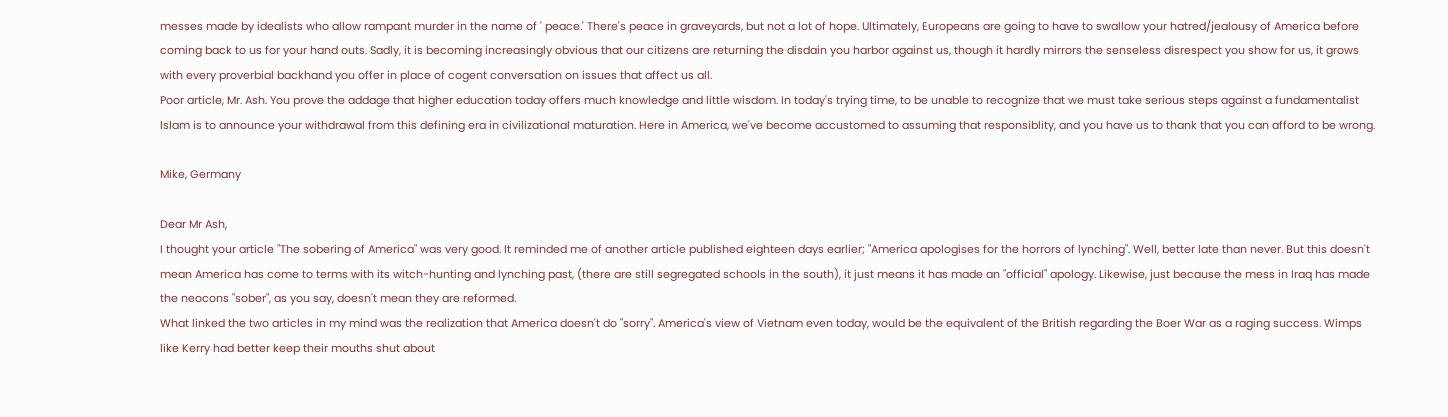messes made by idealists who allow rampant murder in the name of ' peace.' There's peace in graveyards, but not a lot of hope. Ultimately, Europeans are going to have to swallow your hatred/jealousy of America before coming back to us for your hand outs. Sadly, it is becoming increasingly obvious that our citizens are returning the disdain you harbor against us, though it hardly mirrors the senseless disrespect you show for us, it grows with every proverbial backhand you offer in place of cogent conversation on issues that affect us all.
Poor article, Mr. Ash. You prove the addage that higher education today offers much knowledge and little wisdom. In today's trying time, to be unable to recognize that we must take serious steps against a fundamentalist Islam is to announce your withdrawal from this defining era in civilizational maturation. Here in America, we've become accustomed to assuming that responsiblity, and you have us to thank that you can afford to be wrong.

Mike, Germany

Dear Mr Ash,
I thought your article "The sobering of America" was very good. It reminded me of another article published eighteen days earlier; "America apologises for the horrors of lynching". Well, better late than never. But this doesn't mean America has come to terms with its witch-hunting and lynching past, (there are still segregated schools in the south), it just means it has made an "official" apology. Likewise, just because the mess in Iraq has made the neocons "sober", as you say, doesn't mean they are reformed.
What linked the two articles in my mind was the realization that America doesn't do "sorry". America's view of Vietnam even today, would be the equivalent of the British regarding the Boer War as a raging success. Wimps like Kerry had better keep their mouths shut about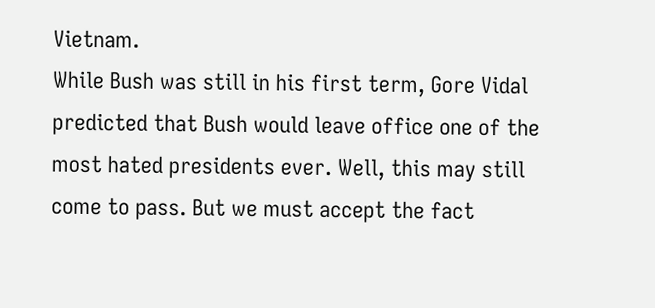Vietnam.
While Bush was still in his first term, Gore Vidal predicted that Bush would leave office one of the most hated presidents ever. Well, this may still come to pass. But we must accept the fact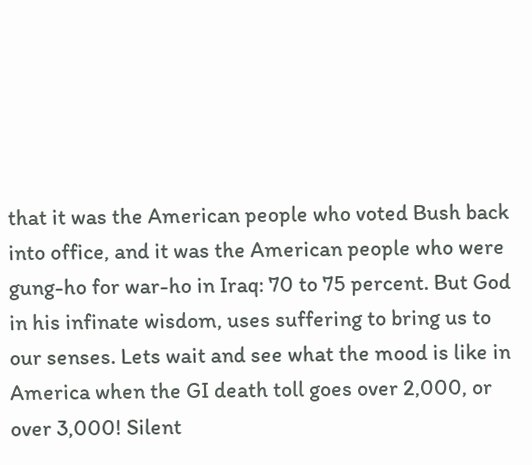that it was the American people who voted Bush back into office, and it was the American people who were gung-ho for war-ho in Iraq: 70 to 75 percent. But God in his infinate wisdom, uses suffering to bring us to our senses. Lets wait and see what the mood is like in America when the GI death toll goes over 2,000, or over 3,000! Silent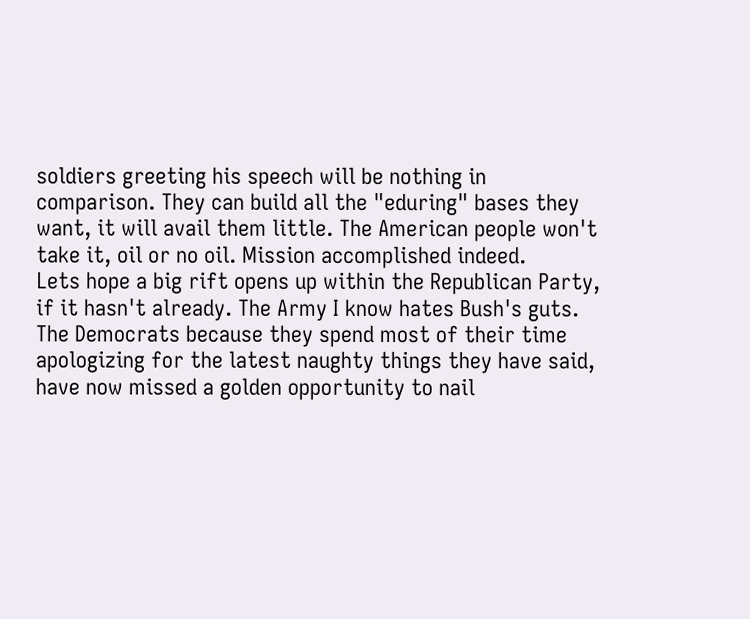soldiers greeting his speech will be nothing in comparison. They can build all the "eduring" bases they want, it will avail them little. The American people won't take it, oil or no oil. Mission accomplished indeed.
Lets hope a big rift opens up within the Republican Party, if it hasn't already. The Army I know hates Bush's guts. The Democrats because they spend most of their time apologizing for the latest naughty things they have said, have now missed a golden opportunity to nail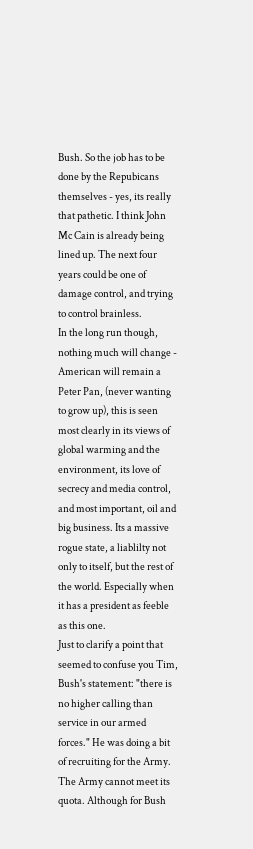Bush. So the job has to be done by the Repubicans themselves - yes, its really that pathetic. I think John Mc Cain is already being lined up. The next four years could be one of damage control, and trying to control brainless.
In the long run though, nothing much will change - American will remain a Peter Pan, (never wanting to grow up), this is seen most clearly in its views of global warming and the environment, its love of secrecy and media control, and most important, oil and big business. Its a massive rogue state, a liablilty not only to itself, but the rest of the world. Especially when it has a president as feeble as this one.
Just to clarify a point that seemed to confuse you Tim, Bush's statement: "there is no higher calling than service in our armed forces." He was doing a bit of recruiting for the Army. The Army cannot meet its quota. Although for Bush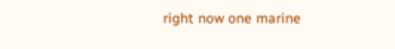right now one marine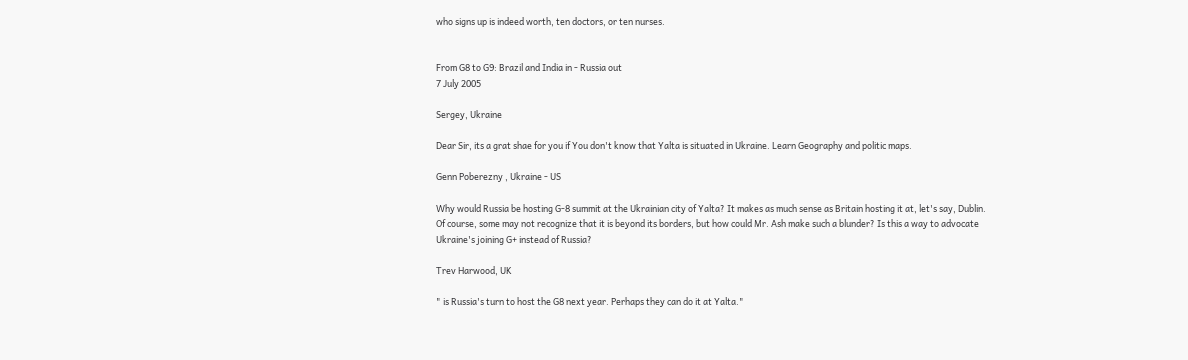who signs up is indeed worth, ten doctors, or ten nurses.


From G8 to G9: Brazil and India in - Russia out
7 July 2005

Sergey, Ukraine

Dear Sir, its a grat shae for you if You don't know that Yalta is situated in Ukraine. Learn Geography and politic maps.

Genn Poberezny , Ukraine - US

Why would Russia be hosting G-8 summit at the Ukrainian city of Yalta? It makes as much sense as Britain hosting it at, let's say, Dublin. Of course, some may not recognize that it is beyond its borders, but how could Mr. Ash make such a blunder? Is this a way to advocate Ukraine's joining G+ instead of Russia?

Trev Harwood, UK

" is Russia's turn to host the G8 next year. Perhaps they can do it at Yalta."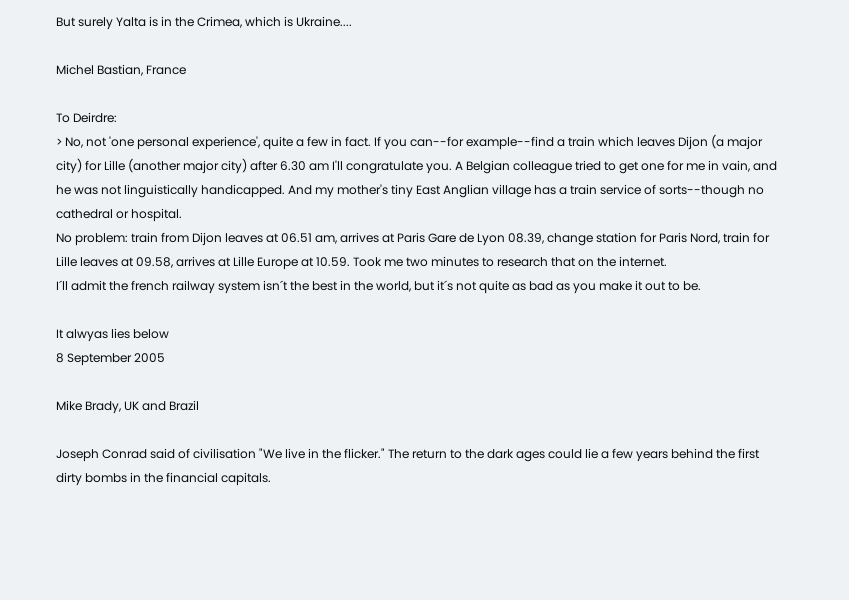But surely Yalta is in the Crimea, which is Ukraine....

Michel Bastian, France

To Deirdre:
> No, not 'one personal experience', quite a few in fact. If you can--for example--find a train which leaves Dijon (a major city) for Lille (another major city) after 6.30 am I'll congratulate you. A Belgian colleague tried to get one for me in vain, and he was not linguistically handicapped. And my mother's tiny East Anglian village has a train service of sorts--though no cathedral or hospital.
No problem: train from Dijon leaves at 06.51 am, arrives at Paris Gare de Lyon 08.39, change station for Paris Nord, train for Lille leaves at 09.58, arrives at Lille Europe at 10.59. Took me two minutes to research that on the internet.
I´ll admit the french railway system isn´t the best in the world, but it´s not quite as bad as you make it out to be.

It alwyas lies below
8 September 2005

Mike Brady, UK and Brazil

Joseph Conrad said of civilisation "We live in the flicker." The return to the dark ages could lie a few years behind the first dirty bombs in the financial capitals.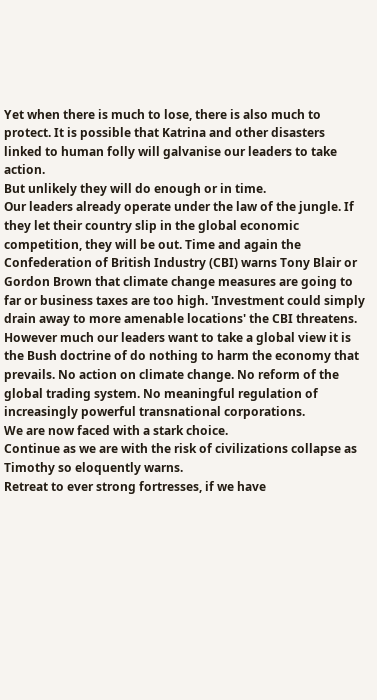Yet when there is much to lose, there is also much to protect. It is possible that Katrina and other disasters linked to human folly will galvanise our leaders to take action.
But unlikely they will do enough or in time.
Our leaders already operate under the law of the jungle. If they let their country slip in the global economic competition, they will be out. Time and again the Confederation of British Industry (CBI) warns Tony Blair or Gordon Brown that climate change measures are going to far or business taxes are too high. 'Investment could simply drain away to more amenable locations' the CBI threatens.
However much our leaders want to take a global view it is the Bush doctrine of do nothing to harm the economy that prevails. No action on climate change. No reform of the global trading system. No meaningful regulation of increasingly powerful transnational corporations.
We are now faced with a stark choice.
Continue as we are with the risk of civilizations collapse as Timothy so eloquently warns.
Retreat to ever strong fortresses, if we have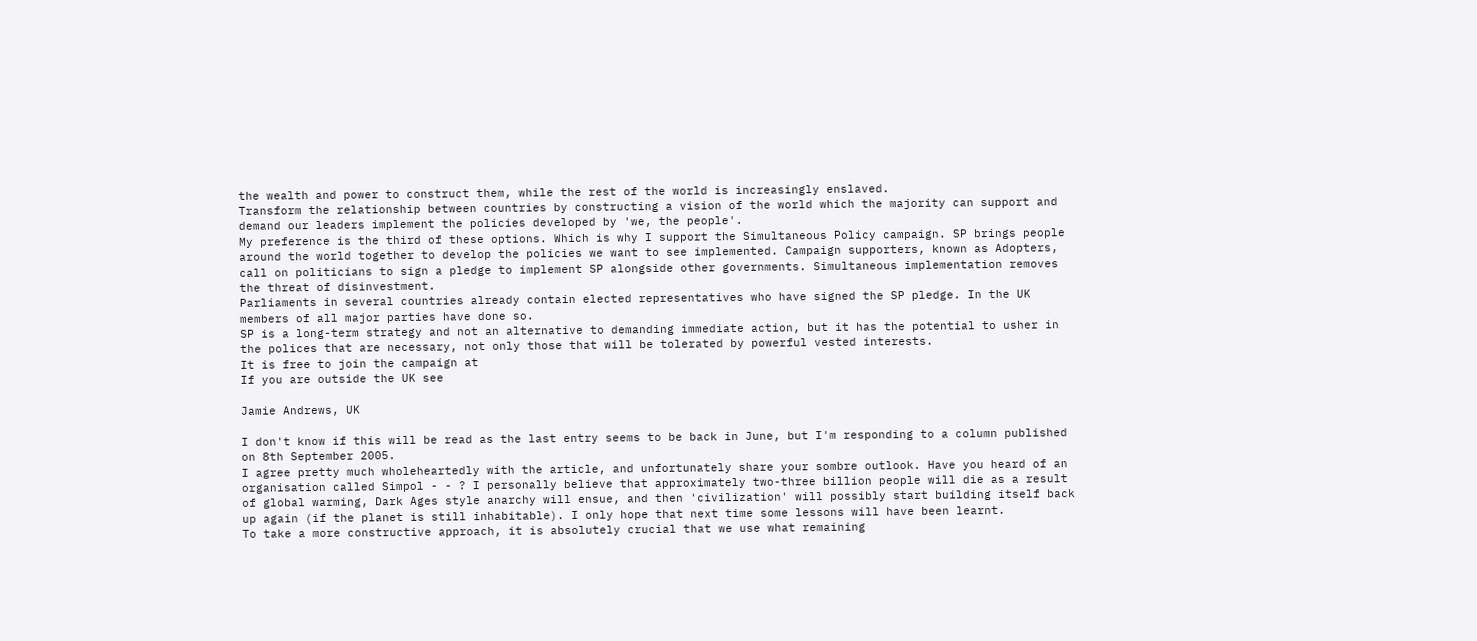the wealth and power to construct them, while the rest of the world is increasingly enslaved.
Transform the relationship between countries by constructing a vision of the world which the majority can support and demand our leaders implement the policies developed by 'we, the people'.
My preference is the third of these options. Which is why I support the Simultaneous Policy campaign. SP brings people around the world together to develop the policies we want to see implemented. Campaign supporters, known as Adopters, call on politicians to sign a pledge to implement SP alongside other governments. Simultaneous implementation removes the threat of disinvestment.
Parliaments in several countries already contain elected representatives who have signed the SP pledge. In the UK members of all major parties have done so.
SP is a long-term strategy and not an alternative to demanding immediate action, but it has the potential to usher in the polices that are necessary, not only those that will be tolerated by powerful vested interests.
It is free to join the campaign at
If you are outside the UK see

Jamie Andrews, UK

I don't know if this will be read as the last entry seems to be back in June, but I'm responding to a column published on 8th September 2005.
I agree pretty much wholeheartedly with the article, and unfortunately share your sombre outlook. Have you heard of an organisation called Simpol - - ? I personally believe that approximately two-three billion people will die as a result of global warming, Dark Ages style anarchy will ensue, and then 'civilization' will possibly start building itself back up again (if the planet is still inhabitable). I only hope that next time some lessons will have been learnt.
To take a more constructive approach, it is absolutely crucial that we use what remaining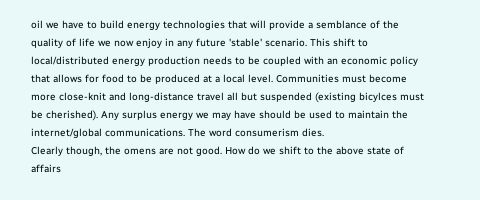oil we have to build energy technologies that will provide a semblance of the quality of life we now enjoy in any future 'stable' scenario. This shift to local/distributed energy production needs to be coupled with an economic policy that allows for food to be produced at a local level. Communities must become more close-knit and long-distance travel all but suspended (existing bicylces must be cherished). Any surplus energy we may have should be used to maintain the internet/global communications. The word consumerism dies.
Clearly though, the omens are not good. How do we shift to the above state of affairs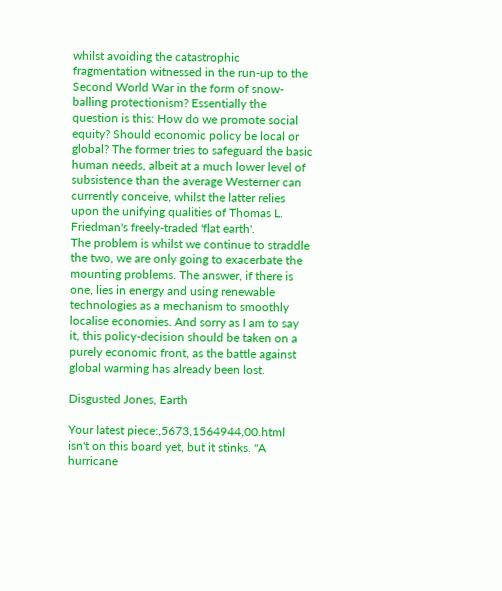whilst avoiding the catastrophic fragmentation witnessed in the run-up to the Second World War in the form of snow-balling protectionism? Essentially the question is this: How do we promote social equity? Should economic policy be local or global? The former tries to safeguard the basic human needs, albeit at a much lower level of subsistence than the average Westerner can currently conceive, whilst the latter relies upon the unifying qualities of Thomas L. Friedman's freely-traded 'flat earth'.
The problem is whilst we continue to straddle the two, we are only going to exacerbate the mounting problems. The answer, if there is one, lies in energy and using renewable technologies as a mechanism to smoothly localise economies. And sorry as I am to say it, this policy-decision should be taken on a purely economic front, as the battle against global warming has already been lost.

Disgusted Jones, Earth

Your latest piece:,5673,1564944,00.html
isn't on this board yet, but it stinks. "A hurricane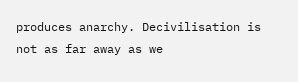produces anarchy. Decivilisation is not as far away as we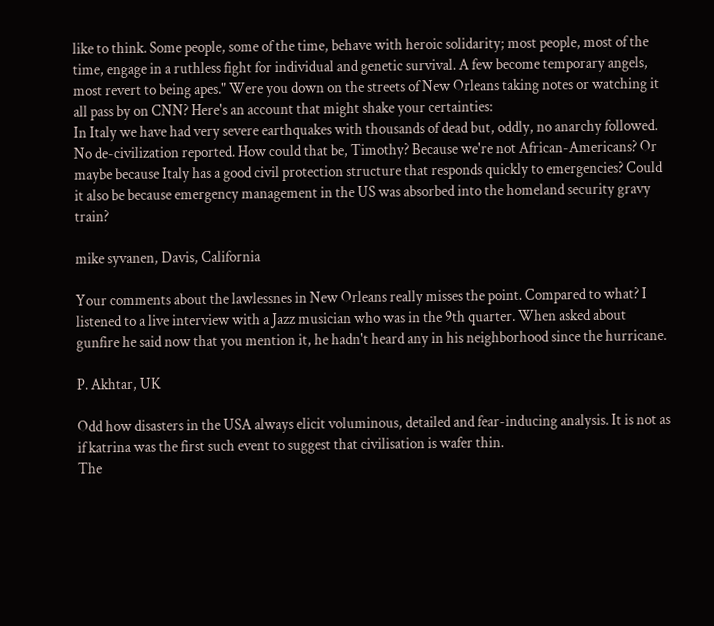like to think. Some people, some of the time, behave with heroic solidarity; most people, most of the time, engage in a ruthless fight for individual and genetic survival. A few become temporary angels, most revert to being apes." Were you down on the streets of New Orleans taking notes or watching it all pass by on CNN? Here's an account that might shake your certainties:
In Italy we have had very severe earthquakes with thousands of dead but, oddly, no anarchy followed. No de-civilization reported. How could that be, Timothy? Because we're not African-Americans? Or maybe because Italy has a good civil protection structure that responds quickly to emergencies? Could it also be because emergency management in the US was absorbed into the homeland security gravy train?

mike syvanen, Davis, California

Your comments about the lawlessnes in New Orleans really misses the point. Compared to what? I listened to a live interview with a Jazz musician who was in the 9th quarter. When asked about gunfire he said now that you mention it, he hadn't heard any in his neighborhood since the hurricane.

P. Akhtar, UK

Odd how disasters in the USA always elicit voluminous, detailed and fear-inducing analysis. It is not as if katrina was the first such event to suggest that civilisation is wafer thin.
The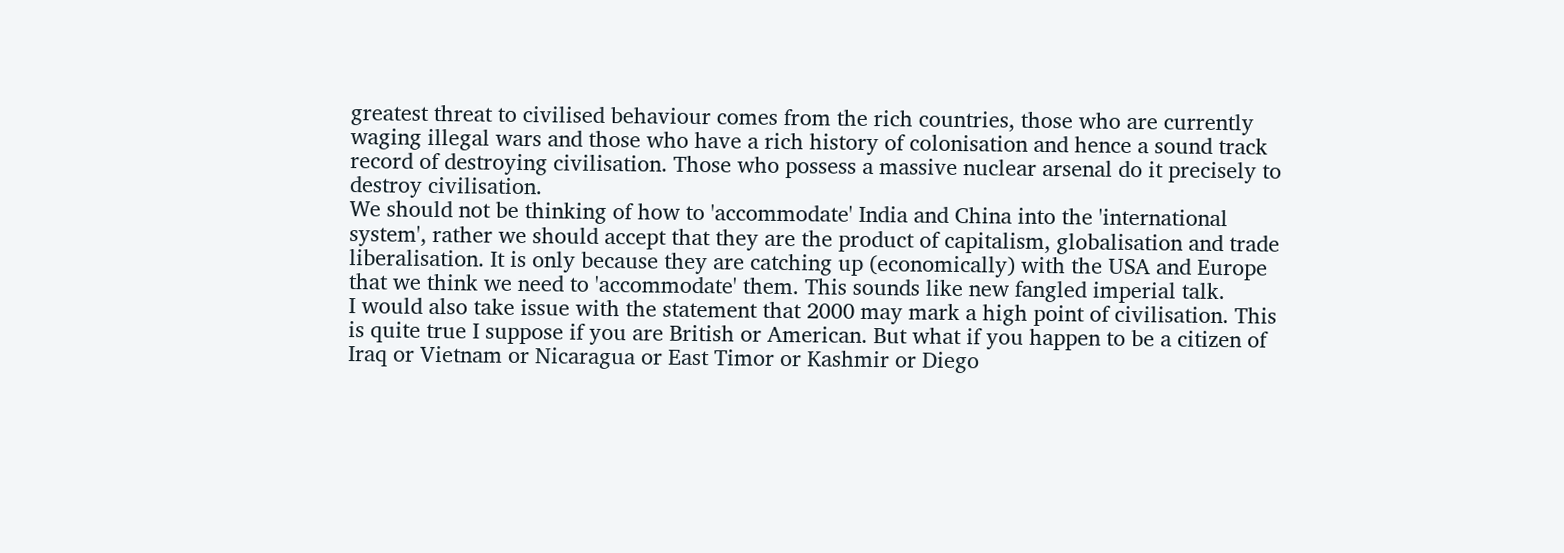greatest threat to civilised behaviour comes from the rich countries, those who are currently waging illegal wars and those who have a rich history of colonisation and hence a sound track record of destroying civilisation. Those who possess a massive nuclear arsenal do it precisely to destroy civilisation.
We should not be thinking of how to 'accommodate' India and China into the 'international system', rather we should accept that they are the product of capitalism, globalisation and trade liberalisation. It is only because they are catching up (economically) with the USA and Europe that we think we need to 'accommodate' them. This sounds like new fangled imperial talk.
I would also take issue with the statement that 2000 may mark a high point of civilisation. This is quite true I suppose if you are British or American. But what if you happen to be a citizen of Iraq or Vietnam or Nicaragua or East Timor or Kashmir or Diego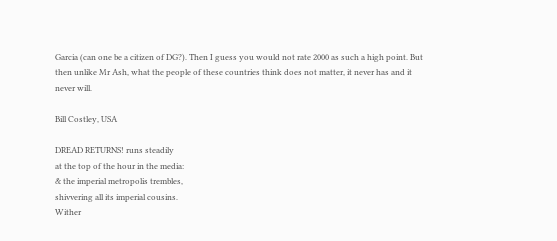Garcia (can one be a citizen of DG?). Then I guess you would not rate 2000 as such a high point. But then unlike Mr Ash, what the people of these countries think does not matter, it never has and it never will.

Bill Costley, USA

DREAD RETURNS! runs steadily
at the top of the hour in the media:
& the imperial metropolis trembles,
shivvering all its imperial cousins.
Wither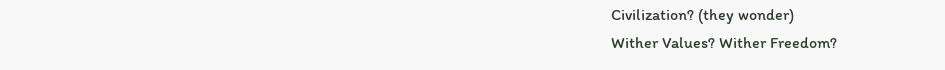Civilization? (they wonder)
Wither Values? Wither Freedom?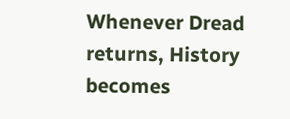Whenever Dread returns, History
becomes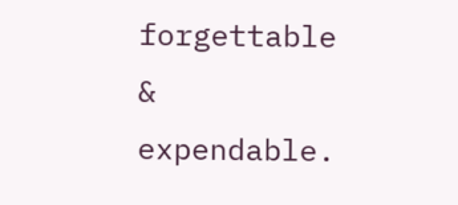forgettable & expendable.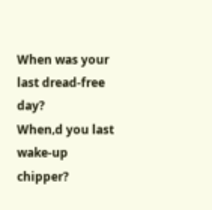When was your last dread-free day?
When‚d you last wake-up chipper?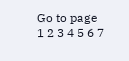Go to page 1 2 3 4 5 6 7